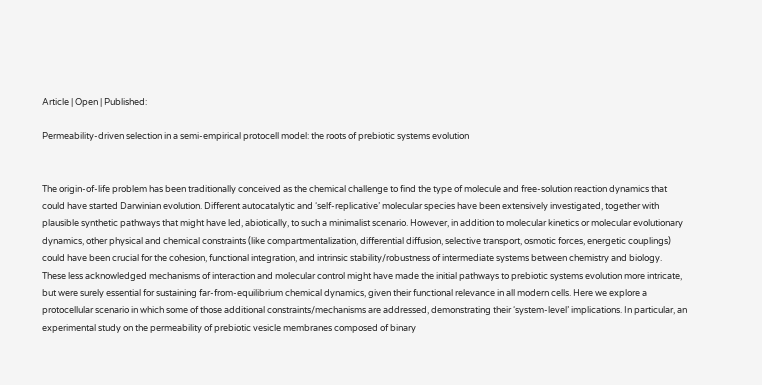Article | Open | Published:

Permeability-driven selection in a semi-empirical protocell model: the roots of prebiotic systems evolution


The origin-of-life problem has been traditionally conceived as the chemical challenge to find the type of molecule and free-solution reaction dynamics that could have started Darwinian evolution. Different autocatalytic and ‘self-replicative’ molecular species have been extensively investigated, together with plausible synthetic pathways that might have led, abiotically, to such a minimalist scenario. However, in addition to molecular kinetics or molecular evolutionary dynamics, other physical and chemical constraints (like compartmentalization, differential diffusion, selective transport, osmotic forces, energetic couplings) could have been crucial for the cohesion, functional integration, and intrinsic stability/robustness of intermediate systems between chemistry and biology. These less acknowledged mechanisms of interaction and molecular control might have made the initial pathways to prebiotic systems evolution more intricate, but were surely essential for sustaining far-from-equilibrium chemical dynamics, given their functional relevance in all modern cells. Here we explore a protocellular scenario in which some of those additional constraints/mechanisms are addressed, demonstrating their ‘system-level’ implications. In particular, an experimental study on the permeability of prebiotic vesicle membranes composed of binary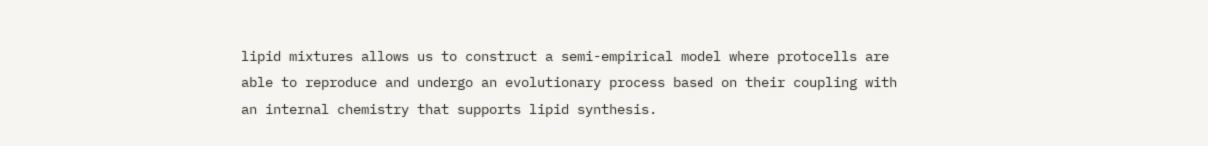lipid mixtures allows us to construct a semi-empirical model where protocells are able to reproduce and undergo an evolutionary process based on their coupling with an internal chemistry that supports lipid synthesis.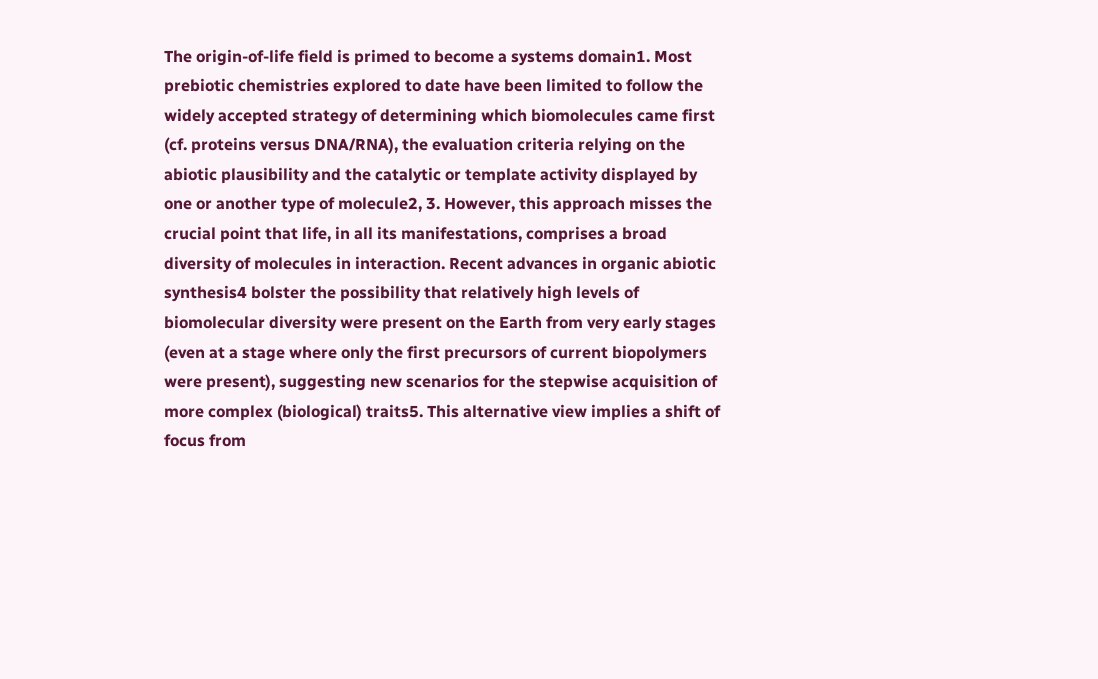The origin-of-life field is primed to become a systems domain1. Most prebiotic chemistries explored to date have been limited to follow the widely accepted strategy of determining which biomolecules came first (cf. proteins versus DNA/RNA), the evaluation criteria relying on the abiotic plausibility and the catalytic or template activity displayed by one or another type of molecule2, 3. However, this approach misses the crucial point that life, in all its manifestations, comprises a broad diversity of molecules in interaction. Recent advances in organic abiotic synthesis4 bolster the possibility that relatively high levels of biomolecular diversity were present on the Earth from very early stages (even at a stage where only the first precursors of current biopolymers were present), suggesting new scenarios for the stepwise acquisition of more complex (biological) traits5. This alternative view implies a shift of focus from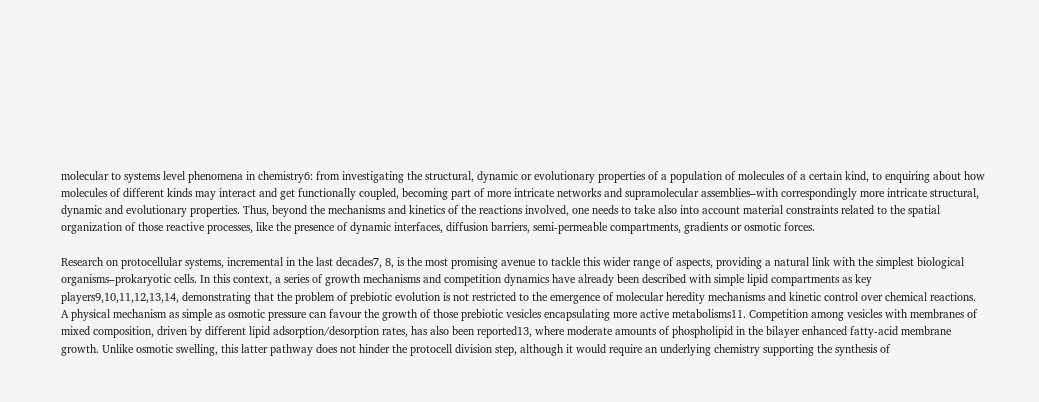molecular to systems level phenomena in chemistry6: from investigating the structural, dynamic or evolutionary properties of a population of molecules of a certain kind, to enquiring about how molecules of different kinds may interact and get functionally coupled, becoming part of more intricate networks and supramolecular assemblies–with correspondingly more intricate structural, dynamic and evolutionary properties. Thus, beyond the mechanisms and kinetics of the reactions involved, one needs to take also into account material constraints related to the spatial organization of those reactive processes, like the presence of dynamic interfaces, diffusion barriers, semi-permeable compartments, gradients or osmotic forces.

Research on protocellular systems, incremental in the last decades7, 8, is the most promising avenue to tackle this wider range of aspects, providing a natural link with the simplest biological organisms–prokaryotic cells. In this context, a series of growth mechanisms and competition dynamics have already been described with simple lipid compartments as key players9,10,11,12,13,14, demonstrating that the problem of prebiotic evolution is not restricted to the emergence of molecular heredity mechanisms and kinetic control over chemical reactions. A physical mechanism as simple as osmotic pressure can favour the growth of those prebiotic vesicles encapsulating more active metabolisms11. Competition among vesicles with membranes of mixed composition, driven by different lipid adsorption/desorption rates, has also been reported13, where moderate amounts of phospholipid in the bilayer enhanced fatty-acid membrane growth. Unlike osmotic swelling, this latter pathway does not hinder the protocell division step, although it would require an underlying chemistry supporting the synthesis of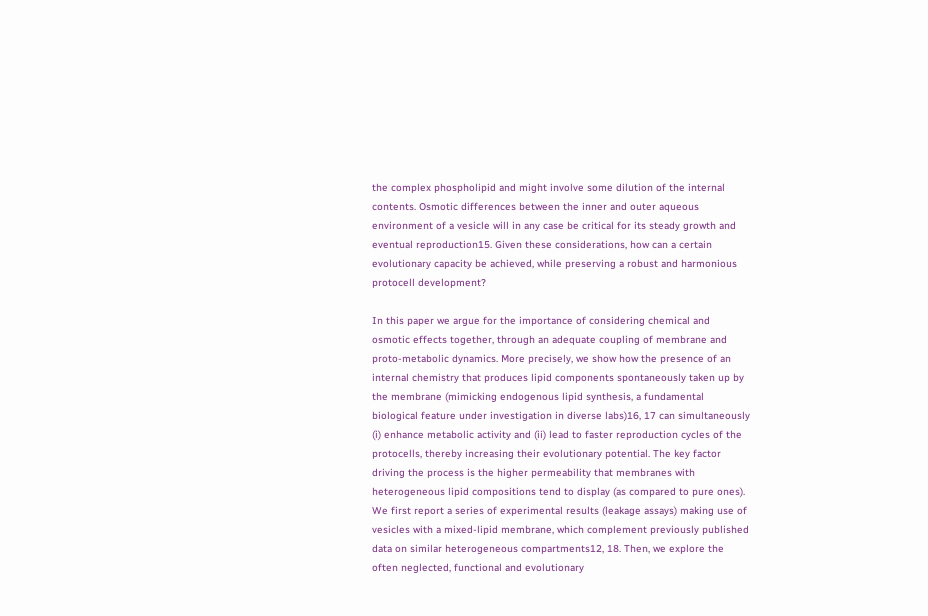the complex phospholipid and might involve some dilution of the internal contents. Osmotic differences between the inner and outer aqueous environment of a vesicle will in any case be critical for its steady growth and eventual reproduction15. Given these considerations, how can a certain evolutionary capacity be achieved, while preserving a robust and harmonious protocell development?

In this paper we argue for the importance of considering chemical and osmotic effects together, through an adequate coupling of membrane and proto-metabolic dynamics. More precisely, we show how the presence of an internal chemistry that produces lipid components spontaneously taken up by the membrane (mimicking endogenous lipid synthesis, a fundamental biological feature under investigation in diverse labs)16, 17 can simultaneously (i) enhance metabolic activity and (ii) lead to faster reproduction cycles of the protocells, thereby increasing their evolutionary potential. The key factor driving the process is the higher permeability that membranes with heterogeneous lipid compositions tend to display (as compared to pure ones). We first report a series of experimental results (leakage assays) making use of vesicles with a mixed-lipid membrane, which complement previously published data on similar heterogeneous compartments12, 18. Then, we explore the often neglected, functional and evolutionary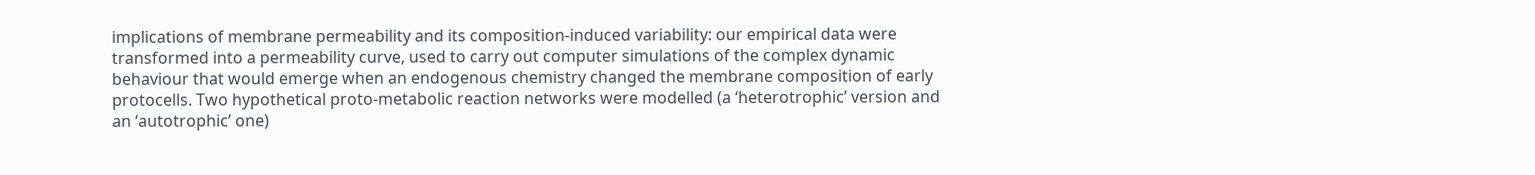implications of membrane permeability and its composition-induced variability: our empirical data were transformed into a permeability curve, used to carry out computer simulations of the complex dynamic behaviour that would emerge when an endogenous chemistry changed the membrane composition of early protocells. Two hypothetical proto-metabolic reaction networks were modelled (a ‘heterotrophic’ version and an ‘autotrophic’ one)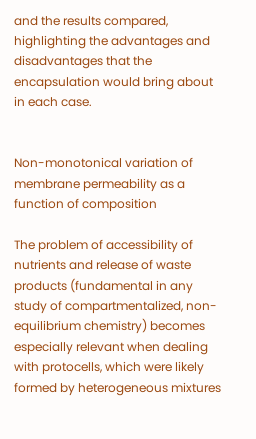and the results compared, highlighting the advantages and disadvantages that the encapsulation would bring about in each case.


Non-monotonical variation of membrane permeability as a function of composition

The problem of accessibility of nutrients and release of waste products (fundamental in any study of compartmentalized, non-equilibrium chemistry) becomes especially relevant when dealing with protocells, which were likely formed by heterogeneous mixtures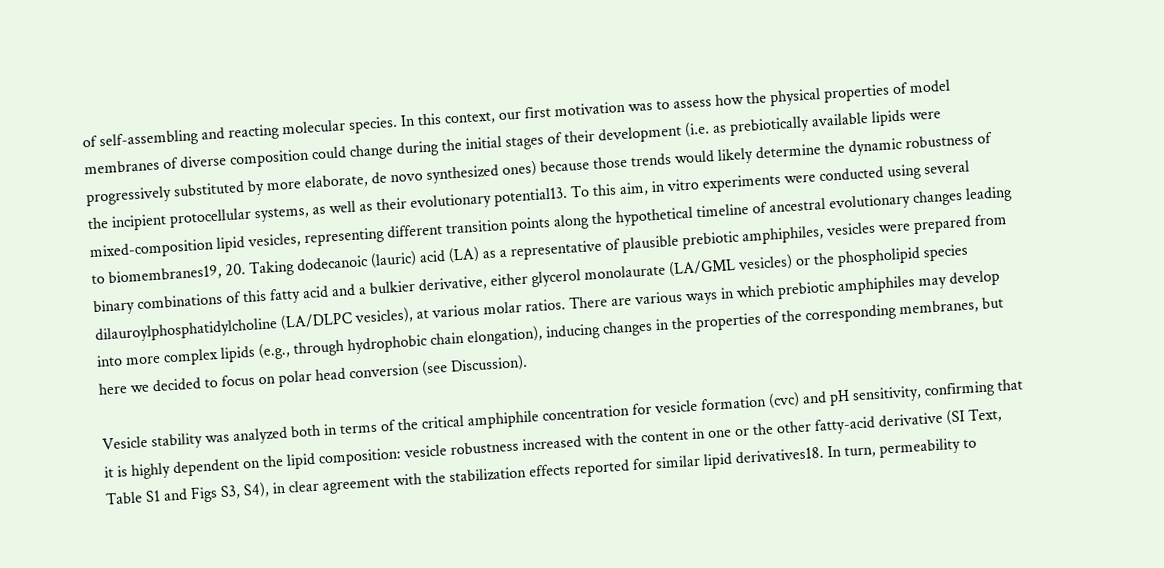of self-assembling and reacting molecular species. In this context, our first motivation was to assess how the physical properties of model membranes of diverse composition could change during the initial stages of their development (i.e. as prebiotically available lipids were progressively substituted by more elaborate, de novo synthesized ones) because those trends would likely determine the dynamic robustness of the incipient protocellular systems, as well as their evolutionary potential13. To this aim, in vitro experiments were conducted using several mixed-composition lipid vesicles, representing different transition points along the hypothetical timeline of ancestral evolutionary changes leading to biomembranes19, 20. Taking dodecanoic (lauric) acid (LA) as a representative of plausible prebiotic amphiphiles, vesicles were prepared from binary combinations of this fatty acid and a bulkier derivative, either glycerol monolaurate (LA/GML vesicles) or the phospholipid species dilauroylphosphatidylcholine (LA/DLPC vesicles), at various molar ratios. There are various ways in which prebiotic amphiphiles may develop into more complex lipids (e.g., through hydrophobic chain elongation), inducing changes in the properties of the corresponding membranes, but here we decided to focus on polar head conversion (see Discussion).

Vesicle stability was analyzed both in terms of the critical amphiphile concentration for vesicle formation (cvc) and pH sensitivity, confirming that it is highly dependent on the lipid composition: vesicle robustness increased with the content in one or the other fatty-acid derivative (SI Text, Table S1 and Figs S3, S4), in clear agreement with the stabilization effects reported for similar lipid derivatives18. In turn, permeability to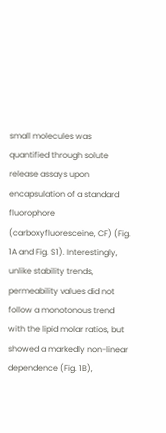small molecules was quantified through solute release assays upon encapsulation of a standard fluorophore (carboxyfluoresceine, CF) (Fig. 1A and Fig. S1). Interestingly, unlike stability trends, permeability values did not follow a monotonous trend with the lipid molar ratios, but showed a markedly non-linear dependence (Fig. 1B),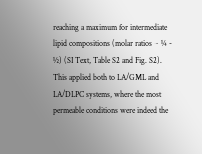reaching a maximum for intermediate lipid compositions (molar ratios ~ ¼ - ½) (SI Text, Table S2 and Fig. S2). This applied both to LA/GML and LA/DLPC systems, where the most permeable conditions were indeed the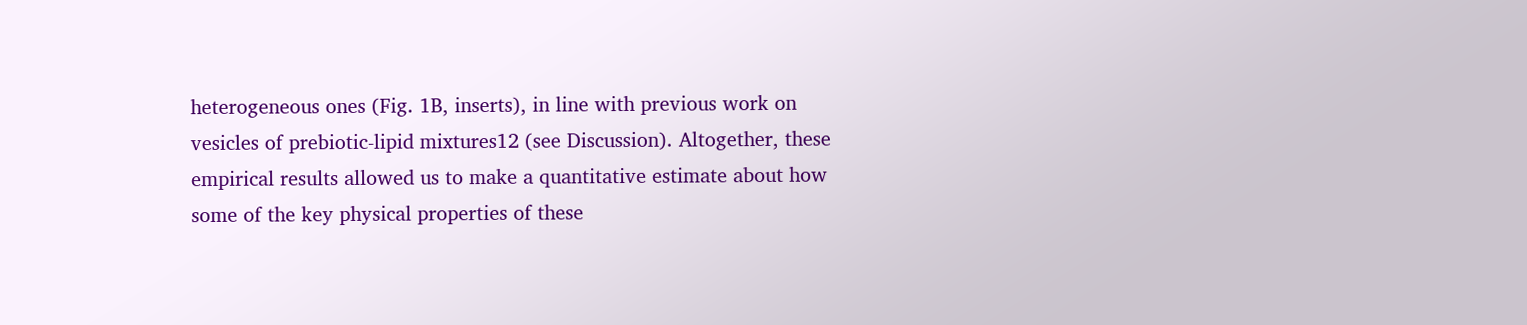heterogeneous ones (Fig. 1B, inserts), in line with previous work on vesicles of prebiotic-lipid mixtures12 (see Discussion). Altogether, these empirical results allowed us to make a quantitative estimate about how some of the key physical properties of these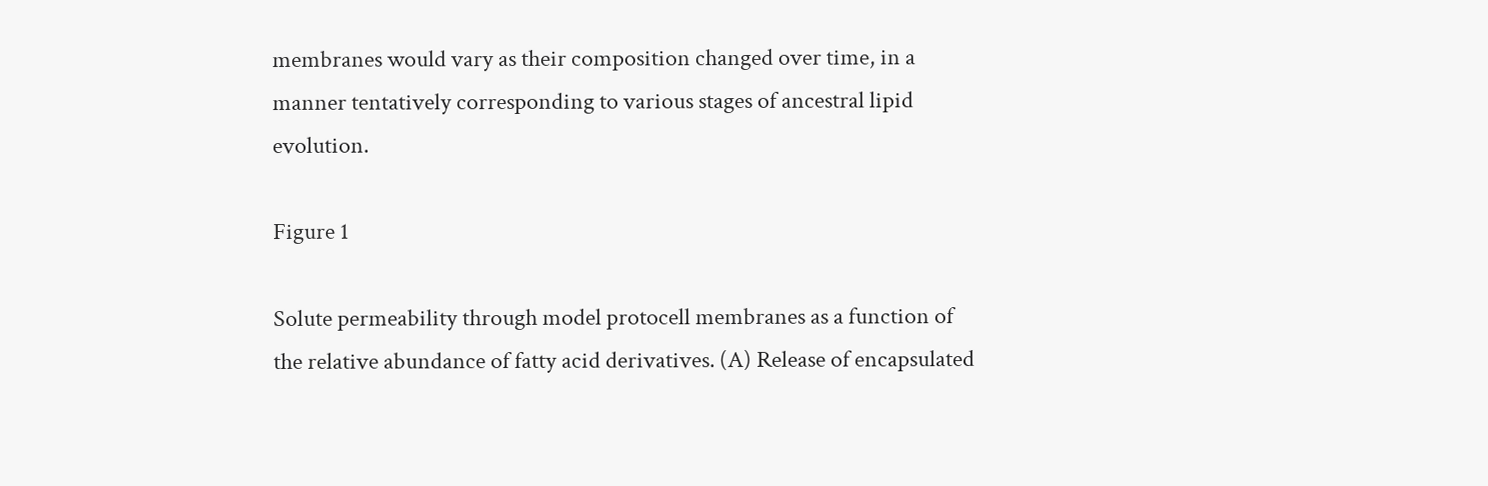membranes would vary as their composition changed over time, in a manner tentatively corresponding to various stages of ancestral lipid evolution.

Figure 1

Solute permeability through model protocell membranes as a function of the relative abundance of fatty acid derivatives. (A) Release of encapsulated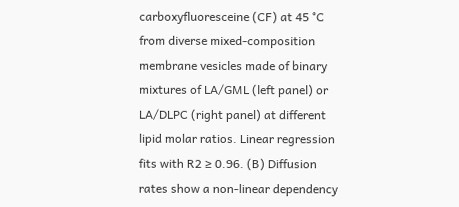carboxyfluoresceine (CF) at 45 °C from diverse mixed-composition membrane vesicles made of binary mixtures of LA/GML (left panel) or LA/DLPC (right panel) at different lipid molar ratios. Linear regression fits with R2 ≥ 0.96. (B) Diffusion rates show a non-linear dependency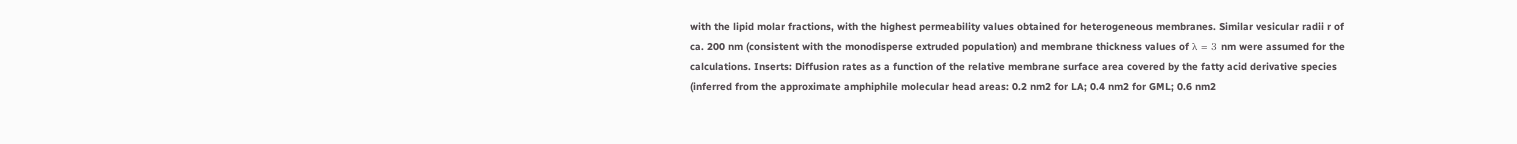with the lipid molar fractions, with the highest permeability values obtained for heterogeneous membranes. Similar vesicular radii r of ca. 200 nm (consistent with the monodisperse extruded population) and membrane thickness values of λ = 3 nm were assumed for the calculations. Inserts: Diffusion rates as a function of the relative membrane surface area covered by the fatty acid derivative species (inferred from the approximate amphiphile molecular head areas: 0.2 nm2 for LA; 0.4 nm2 for GML; 0.6 nm2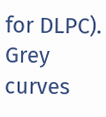for DLPC). Grey curves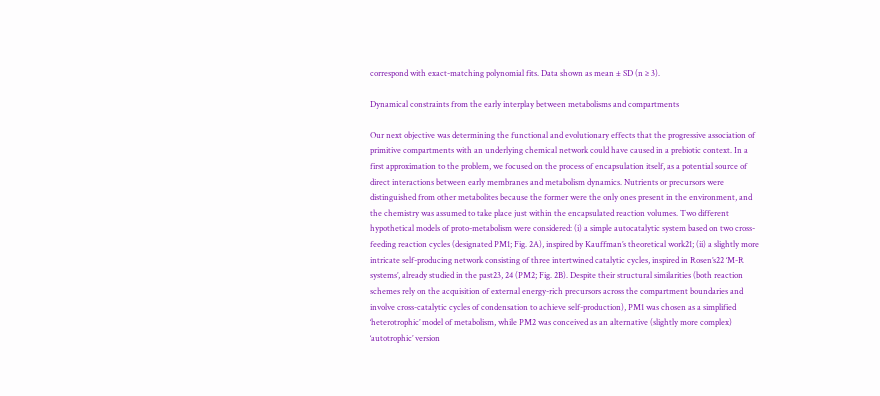correspond with exact-matching polynomial fits. Data shown as mean ± SD (n ≥ 3).

Dynamical constraints from the early interplay between metabolisms and compartments

Our next objective was determining the functional and evolutionary effects that the progressive association of primitive compartments with an underlying chemical network could have caused in a prebiotic context. In a first approximation to the problem, we focused on the process of encapsulation itself, as a potential source of direct interactions between early membranes and metabolism dynamics. Nutrients or precursors were distinguished from other metabolites because the former were the only ones present in the environment, and the chemistry was assumed to take place just within the encapsulated reaction volumes. Two different hypothetical models of proto-metabolism were considered: (i) a simple autocatalytic system based on two cross-feeding reaction cycles (designated PM1; Fig. 2A), inspired by Kauffman’s theoretical work21; (ii) a slightly more intricate self-producing network consisting of three intertwined catalytic cycles, inspired in Rosen’s22 ‘M-R systems’, already studied in the past23, 24 (PM2; Fig. 2B). Despite their structural similarities (both reaction schemes rely on the acquisition of external energy-rich precursors across the compartment boundaries and involve cross-catalytic cycles of condensation to achieve self-production), PM1 was chosen as a simplified ‘heterotrophic’ model of metabolism, while PM2 was conceived as an alternative (slightly more complex) ‘autotrophic’ version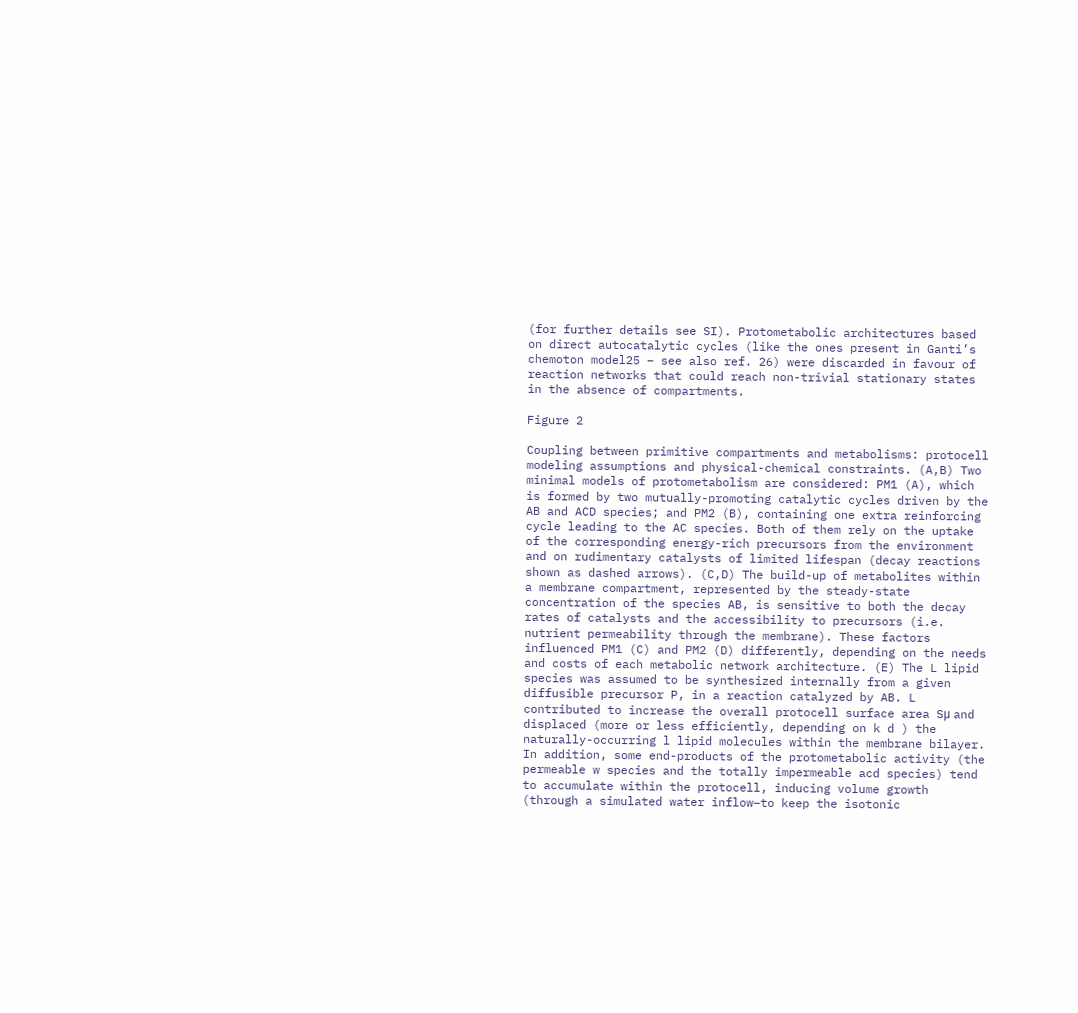(for further details see SI). Protometabolic architectures based on direct autocatalytic cycles (like the ones present in Ganti’s chemoton model25 – see also ref. 26) were discarded in favour of reaction networks that could reach non-trivial stationary states in the absence of compartments.

Figure 2

Coupling between primitive compartments and metabolisms: protocell modeling assumptions and physical-chemical constraints. (A,B) Two minimal models of protometabolism are considered: PM1 (A), which is formed by two mutually-promoting catalytic cycles driven by the AB and ACD species; and PM2 (B), containing one extra reinforcing cycle leading to the AC species. Both of them rely on the uptake of the corresponding energy-rich precursors from the environment and on rudimentary catalysts of limited lifespan (decay reactions shown as dashed arrows). (C,D) The build-up of metabolites within a membrane compartment, represented by the steady-state concentration of the species AB, is sensitive to both the decay rates of catalysts and the accessibility to precursors (i.e. nutrient permeability through the membrane). These factors influenced PM1 (C) and PM2 (D) differently, depending on the needs and costs of each metabolic network architecture. (E) The L lipid species was assumed to be synthesized internally from a given diffusible precursor P, in a reaction catalyzed by AB. L contributed to increase the overall protocell surface area Sμ and displaced (more or less efficiently, depending on k d ) the naturally-occurring l lipid molecules within the membrane bilayer. In addition, some end-products of the protometabolic activity (the permeable w species and the totally impermeable acd species) tend to accumulate within the protocell, inducing volume growth (through a simulated water inflow–to keep the isotonic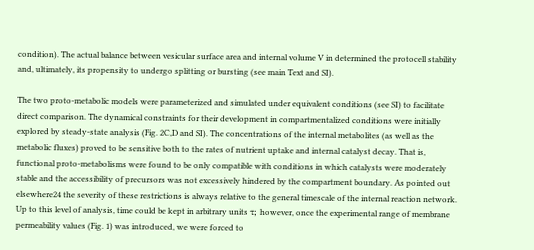condition). The actual balance between vesicular surface area and internal volume V in determined the protocell stability and, ultimately, its propensity to undergo splitting or bursting (see main Text and SI).

The two proto-metabolic models were parameterized and simulated under equivalent conditions (see SI) to facilitate direct comparison. The dynamical constraints for their development in compartmentalized conditions were initially explored by steady-state analysis (Fig. 2C,D and SI). The concentrations of the internal metabolites (as well as the metabolic fluxes) proved to be sensitive both to the rates of nutrient uptake and internal catalyst decay. That is, functional proto-metabolisms were found to be only compatible with conditions in which catalysts were moderately stable and the accessibility of precursors was not excessively hindered by the compartment boundary. As pointed out elsewhere24 the severity of these restrictions is always relative to the general timescale of the internal reaction network. Up to this level of analysis, time could be kept in arbitrary units τ; however, once the experimental range of membrane permeability values (Fig. 1) was introduced, we were forced to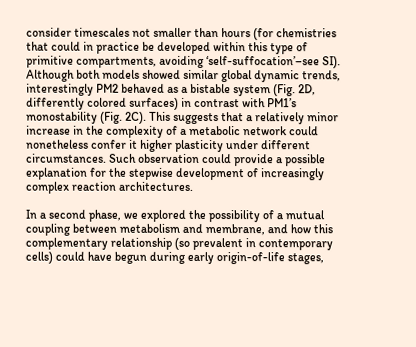consider timescales not smaller than hours (for chemistries that could in practice be developed within this type of primitive compartments, avoiding ‘self-suffocation’–see SI). Although both models showed similar global dynamic trends, interestingly PM2 behaved as a bistable system (Fig. 2D, differently colored surfaces) in contrast with PM1’s monostability (Fig. 2C). This suggests that a relatively minor increase in the complexity of a metabolic network could nonetheless confer it higher plasticity under different circumstances. Such observation could provide a possible explanation for the stepwise development of increasingly complex reaction architectures.

In a second phase, we explored the possibility of a mutual coupling between metabolism and membrane, and how this complementary relationship (so prevalent in contemporary cells) could have begun during early origin-of-life stages,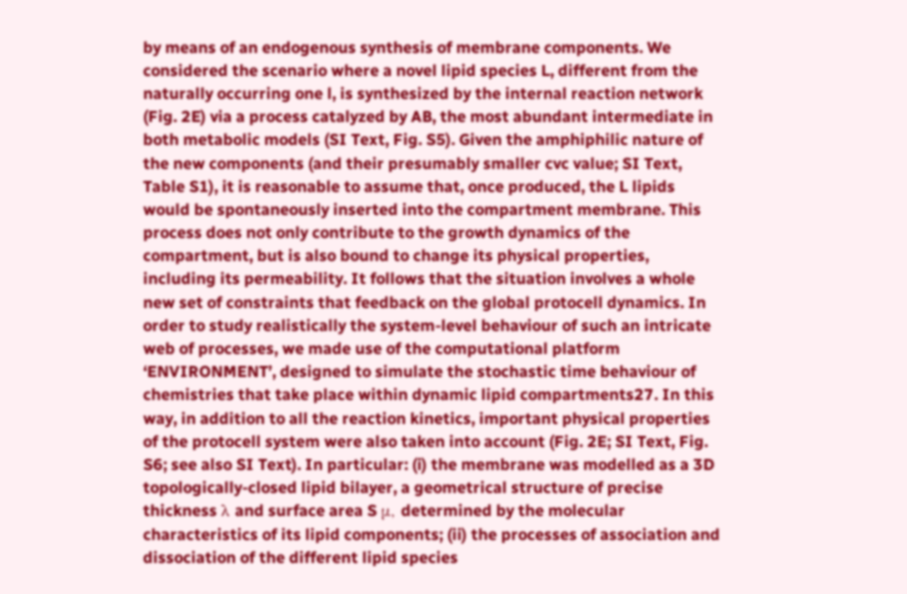by means of an endogenous synthesis of membrane components. We considered the scenario where a novel lipid species L, different from the naturally occurring one l, is synthesized by the internal reaction network (Fig. 2E) via a process catalyzed by AB, the most abundant intermediate in both metabolic models (SI Text, Fig. S5). Given the amphiphilic nature of the new components (and their presumably smaller cvc value; SI Text, Table S1), it is reasonable to assume that, once produced, the L lipids would be spontaneously inserted into the compartment membrane. This process does not only contribute to the growth dynamics of the compartment, but is also bound to change its physical properties, including its permeability. It follows that the situation involves a whole new set of constraints that feedback on the global protocell dynamics. In order to study realistically the system-level behaviour of such an intricate web of processes, we made use of the computational platform ‘ENVIRONMENT’, designed to simulate the stochastic time behaviour of chemistries that take place within dynamic lipid compartments27. In this way, in addition to all the reaction kinetics, important physical properties of the protocell system were also taken into account (Fig. 2E; SI Text, Fig. S6; see also SI Text). In particular: (i) the membrane was modelled as a 3D topologically-closed lipid bilayer, a geometrical structure of precise thickness λ and surface area S μ, determined by the molecular characteristics of its lipid components; (ii) the processes of association and dissociation of the different lipid species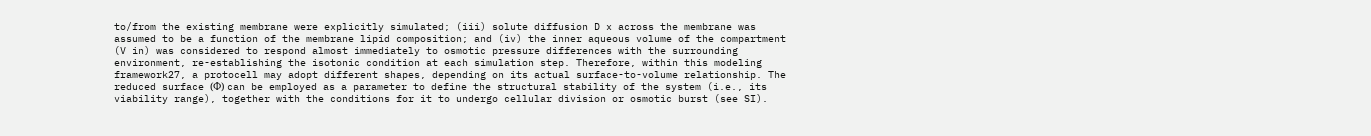to/from the existing membrane were explicitly simulated; (iii) solute diffusion D x across the membrane was assumed to be a function of the membrane lipid composition; and (iv) the inner aqueous volume of the compartment (V in) was considered to respond almost immediately to osmotic pressure differences with the surrounding environment, re-establishing the isotonic condition at each simulation step. Therefore, within this modeling framework27, a protocell may adopt different shapes, depending on its actual surface-to-volume relationship. The reduced surface (Φ) can be employed as a parameter to define the structural stability of the system (i.e., its viability range), together with the conditions for it to undergo cellular division or osmotic burst (see SI).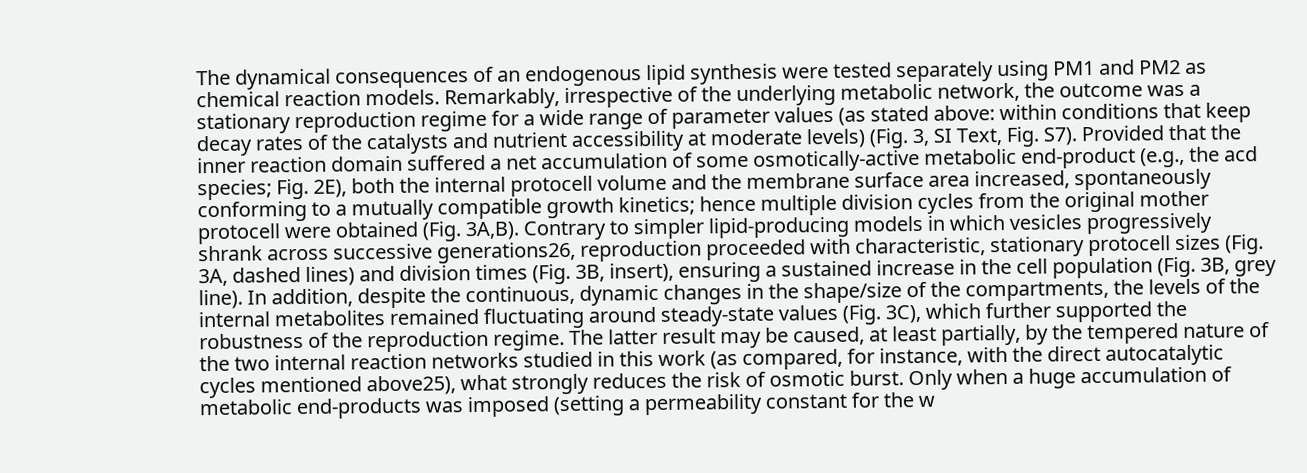The dynamical consequences of an endogenous lipid synthesis were tested separately using PM1 and PM2 as chemical reaction models. Remarkably, irrespective of the underlying metabolic network, the outcome was a stationary reproduction regime for a wide range of parameter values (as stated above: within conditions that keep decay rates of the catalysts and nutrient accessibility at moderate levels) (Fig. 3, SI Text, Fig. S7). Provided that the inner reaction domain suffered a net accumulation of some osmotically-active metabolic end-product (e.g., the acd species; Fig. 2E), both the internal protocell volume and the membrane surface area increased, spontaneously conforming to a mutually compatible growth kinetics; hence multiple division cycles from the original mother protocell were obtained (Fig. 3A,B). Contrary to simpler lipid-producing models in which vesicles progressively shrank across successive generations26, reproduction proceeded with characteristic, stationary protocell sizes (Fig. 3A, dashed lines) and division times (Fig. 3B, insert), ensuring a sustained increase in the cell population (Fig. 3B, grey line). In addition, despite the continuous, dynamic changes in the shape/size of the compartments, the levels of the internal metabolites remained fluctuating around steady-state values (Fig. 3C), which further supported the robustness of the reproduction regime. The latter result may be caused, at least partially, by the tempered nature of the two internal reaction networks studied in this work (as compared, for instance, with the direct autocatalytic cycles mentioned above25), what strongly reduces the risk of osmotic burst. Only when a huge accumulation of metabolic end-products was imposed (setting a permeability constant for the w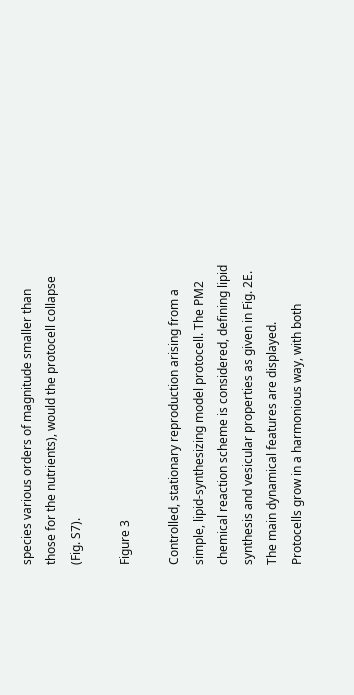species various orders of magnitude smaller than those for the nutrients), would the protocell collapse (Fig. S7).

Figure 3

Controlled, stationary reproduction arising from a simple, lipid-synthesizing model protocell. The PM2 chemical reaction scheme is considered, defining lipid synthesis and vesicular properties as given in Fig. 2E. The main dynamical features are displayed. Protocells grow in a harmonious way, with both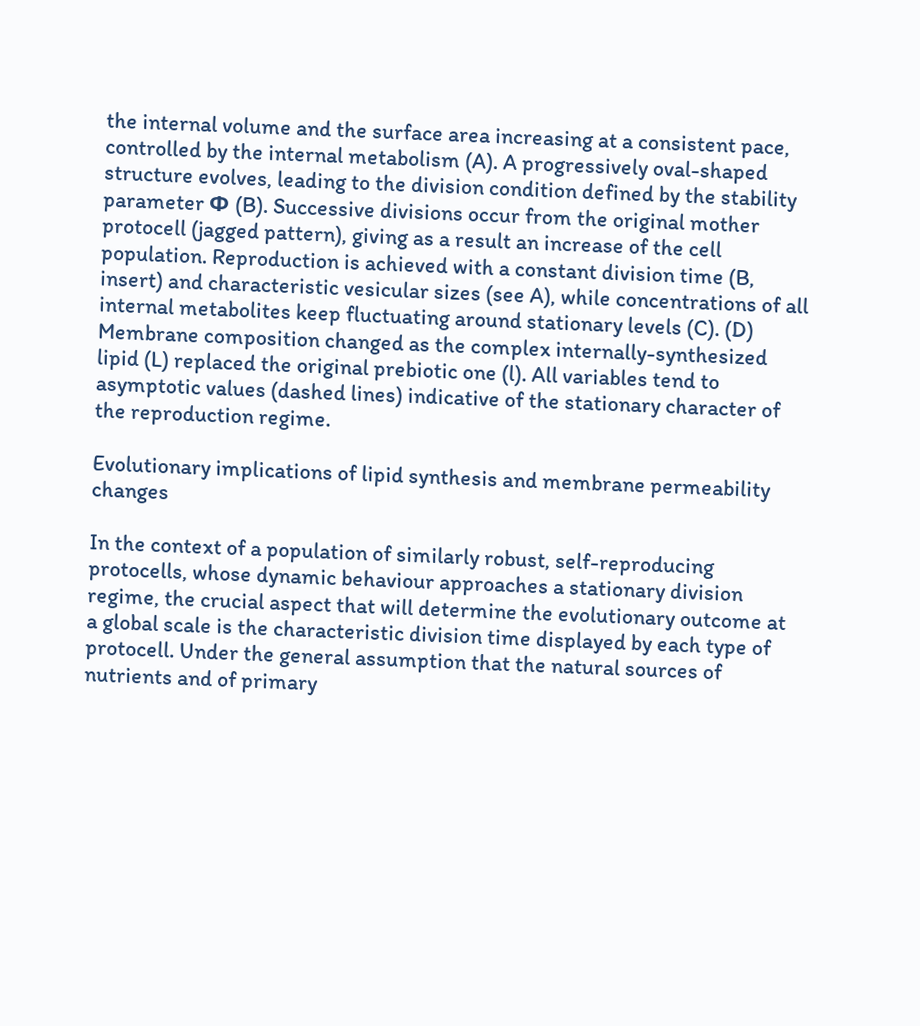the internal volume and the surface area increasing at a consistent pace, controlled by the internal metabolism (A). A progressively oval-shaped structure evolves, leading to the division condition defined by the stability parameter Φ (B). Successive divisions occur from the original mother protocell (jagged pattern), giving as a result an increase of the cell population. Reproduction is achieved with a constant division time (B, insert) and characteristic vesicular sizes (see A), while concentrations of all internal metabolites keep fluctuating around stationary levels (C). (D) Membrane composition changed as the complex internally-synthesized lipid (L) replaced the original prebiotic one (l). All variables tend to asymptotic values (dashed lines) indicative of the stationary character of the reproduction regime.

Evolutionary implications of lipid synthesis and membrane permeability changes

In the context of a population of similarly robust, self-reproducing protocells, whose dynamic behaviour approaches a stationary division regime, the crucial aspect that will determine the evolutionary outcome at a global scale is the characteristic division time displayed by each type of protocell. Under the general assumption that the natural sources of nutrients and of primary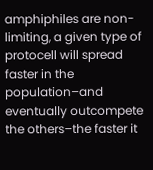amphiphiles are non-limiting, a given type of protocell will spread faster in the population–and eventually outcompete the others–the faster it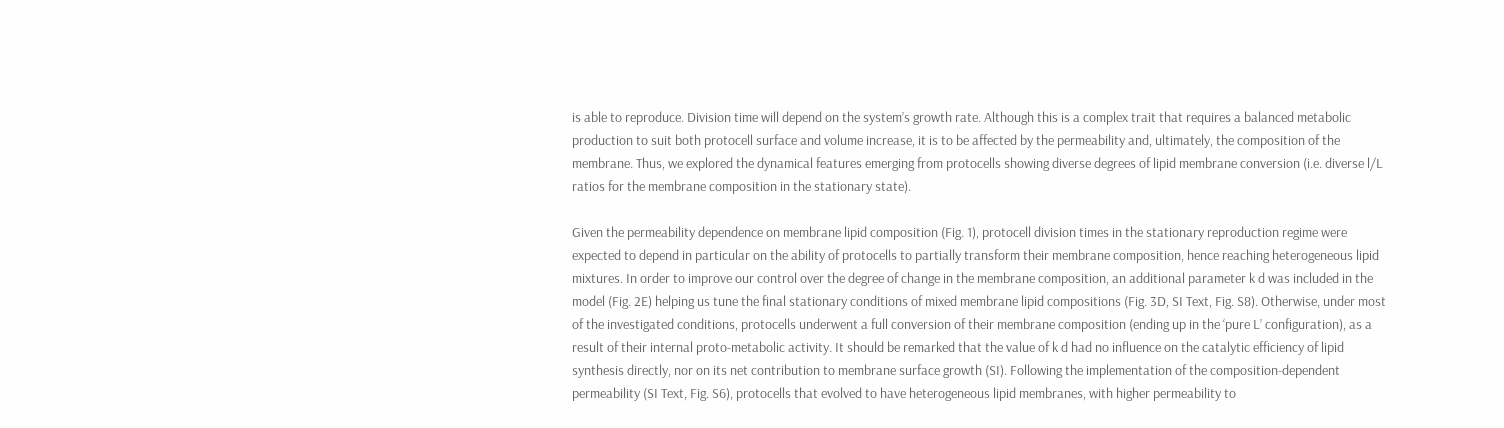is able to reproduce. Division time will depend on the system’s growth rate. Although this is a complex trait that requires a balanced metabolic production to suit both protocell surface and volume increase, it is to be affected by the permeability and, ultimately, the composition of the membrane. Thus, we explored the dynamical features emerging from protocells showing diverse degrees of lipid membrane conversion (i.e. diverse l/L ratios for the membrane composition in the stationary state).

Given the permeability dependence on membrane lipid composition (Fig. 1), protocell division times in the stationary reproduction regime were expected to depend in particular on the ability of protocells to partially transform their membrane composition, hence reaching heterogeneous lipid mixtures. In order to improve our control over the degree of change in the membrane composition, an additional parameter k d was included in the model (Fig. 2E) helping us tune the final stationary conditions of mixed membrane lipid compositions (Fig. 3D, SI Text, Fig. S8). Otherwise, under most of the investigated conditions, protocells underwent a full conversion of their membrane composition (ending up in the ‘pure L’ configuration), as a result of their internal proto-metabolic activity. It should be remarked that the value of k d had no influence on the catalytic efficiency of lipid synthesis directly, nor on its net contribution to membrane surface growth (SI). Following the implementation of the composition-dependent permeability (SI Text, Fig. S6), protocells that evolved to have heterogeneous lipid membranes, with higher permeability to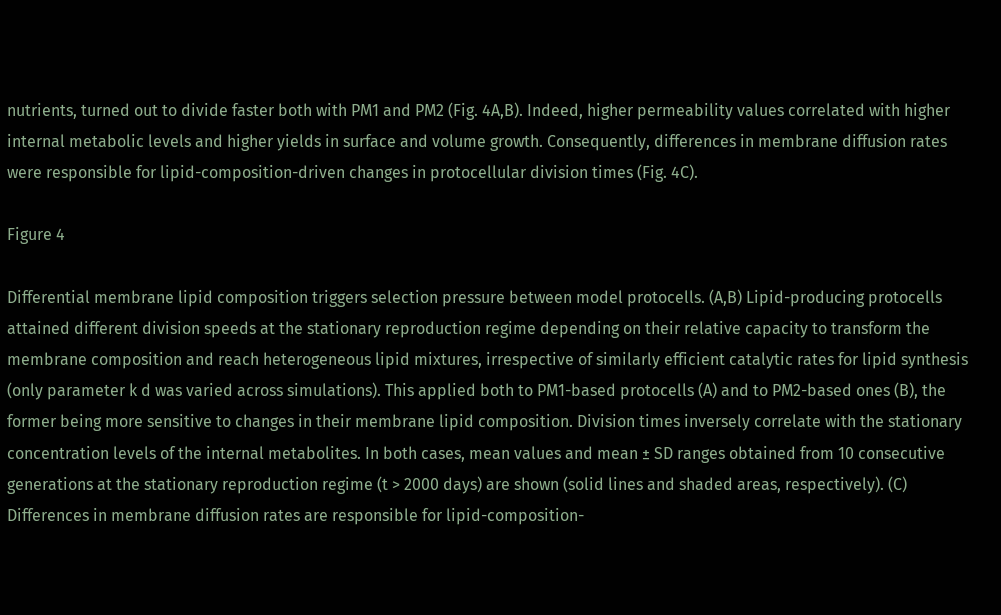nutrients, turned out to divide faster both with PM1 and PM2 (Fig. 4A,B). Indeed, higher permeability values correlated with higher internal metabolic levels and higher yields in surface and volume growth. Consequently, differences in membrane diffusion rates were responsible for lipid-composition-driven changes in protocellular division times (Fig. 4C).

Figure 4

Differential membrane lipid composition triggers selection pressure between model protocells. (A,B) Lipid-producing protocells attained different division speeds at the stationary reproduction regime depending on their relative capacity to transform the membrane composition and reach heterogeneous lipid mixtures, irrespective of similarly efficient catalytic rates for lipid synthesis (only parameter k d was varied across simulations). This applied both to PM1-based protocells (A) and to PM2-based ones (B), the former being more sensitive to changes in their membrane lipid composition. Division times inversely correlate with the stationary concentration levels of the internal metabolites. In both cases, mean values and mean ± SD ranges obtained from 10 consecutive generations at the stationary reproduction regime (t > 2000 days) are shown (solid lines and shaded areas, respectively). (C) Differences in membrane diffusion rates are responsible for lipid-composition-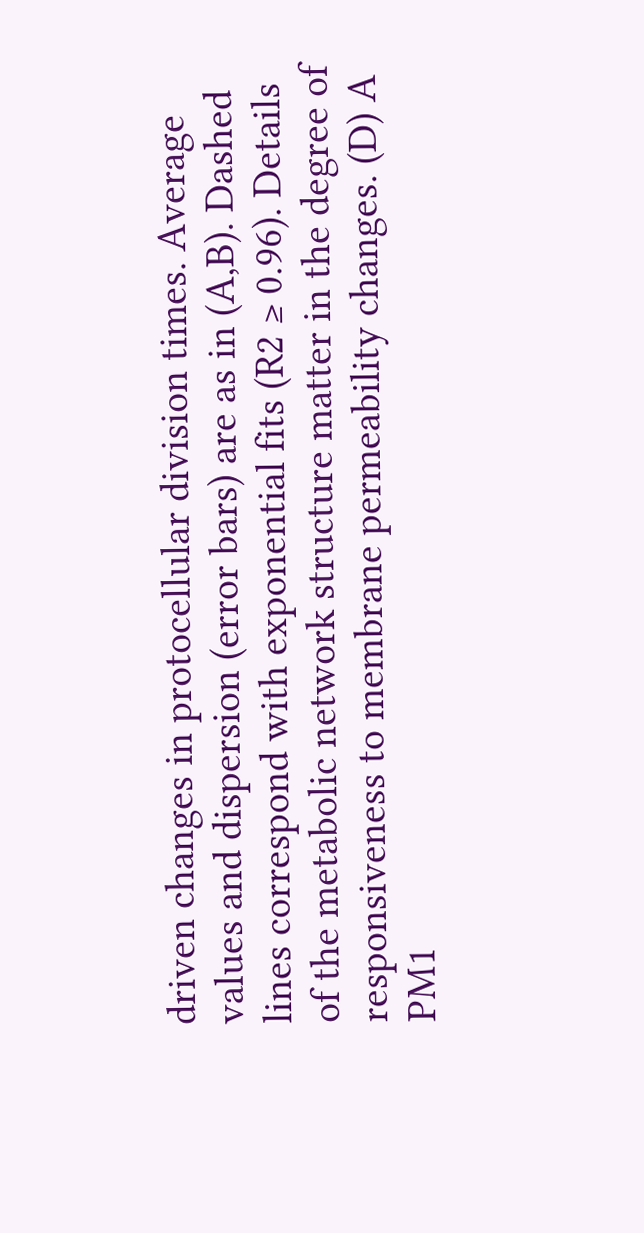driven changes in protocellular division times. Average values and dispersion (error bars) are as in (A,B). Dashed lines correspond with exponential fits (R2 ≥ 0.96). Details of the metabolic network structure matter in the degree of responsiveness to membrane permeability changes. (D) A PM1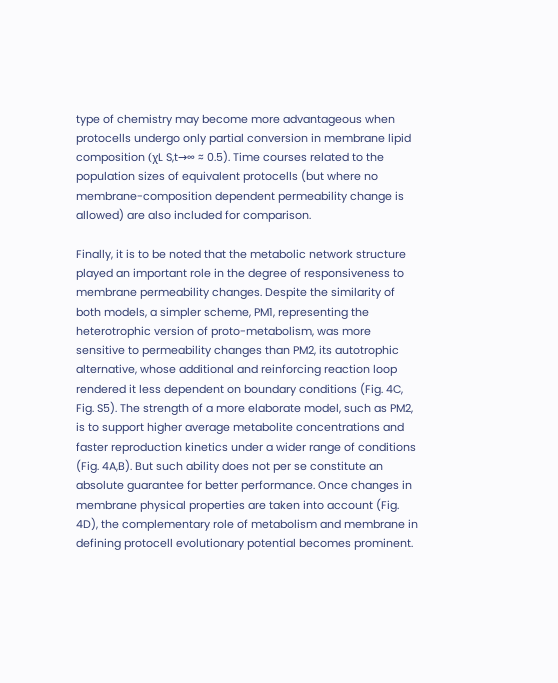type of chemistry may become more advantageous when protocells undergo only partial conversion in membrane lipid composition (χL S,t→∞ ≈ 0.5). Time courses related to the population sizes of equivalent protocells (but where no membrane-composition dependent permeability change is allowed) are also included for comparison.

Finally, it is to be noted that the metabolic network structure played an important role in the degree of responsiveness to membrane permeability changes. Despite the similarity of both models, a simpler scheme, PM1, representing the heterotrophic version of proto-metabolism, was more sensitive to permeability changes than PM2, its autotrophic alternative, whose additional and reinforcing reaction loop rendered it less dependent on boundary conditions (Fig. 4C, Fig. S5). The strength of a more elaborate model, such as PM2, is to support higher average metabolite concentrations and faster reproduction kinetics under a wider range of conditions (Fig. 4A,B). But such ability does not per se constitute an absolute guarantee for better performance. Once changes in membrane physical properties are taken into account (Fig. 4D), the complementary role of metabolism and membrane in defining protocell evolutionary potential becomes prominent.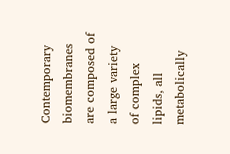Contemporary biomembranes are composed of a large variety of complex lipids, all metabolically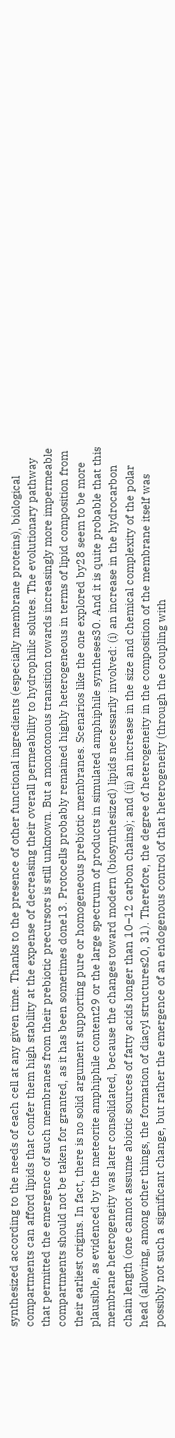synthesized according to the needs of each cell at any given time. Thanks to the presence of other functional ingredients (especially membrane proteins), biological compartments can afford lipids that confer them high stability at the expense of decreasing their overall permeability to hydrophilic solutes. The evolutionary pathway that permitted the emergence of such membranes from their prebiotic precursors is still unknown. But a monotonous transition towards increasingly more impermeable compartments should not be taken for granted, as it has been sometimes done13. Protocells probably remained highly heterogeneous in terms of lipid composition from their earliest origins. In fact, there is no solid argument supporting pure or homogeneous prebiotic membranes. Scenarios like the one explored by28 seem to be more plausible, as evidenced by the meteorite amphiphile content29 or the large spectrum of products in simulated amphiphile syntheses30. And it is quite probable that this membrane heterogeneity was later consolidated, because the changes toward modern (biosynthesized) lipids necessarily involved: (i) an increase in the hydrocarbon chain length (one cannot assume abiotic sources of fatty acids longer than 10–12 carbon chains); and (ii) an increase in the size and chemical complexity of the polar head (allowing, among other things, the formation of diacyl structures20, 31). Therefore, the degree of heterogeneity in the composition of the membrane itself was possibly not such a significant change, but rather the emergence of an endogenous control of that heterogeneity (through the coupling with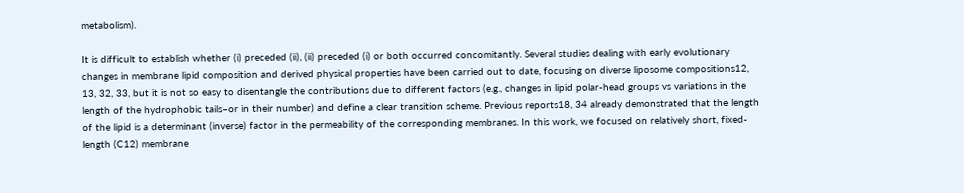metabolism).

It is difficult to establish whether (i) preceded (ii), (ii) preceded (i) or both occurred concomitantly. Several studies dealing with early evolutionary changes in membrane lipid composition and derived physical properties have been carried out to date, focusing on diverse liposome compositions12, 13, 32, 33, but it is not so easy to disentangle the contributions due to different factors (e.g., changes in lipid polar-head groups vs variations in the length of the hydrophobic tails–or in their number) and define a clear transition scheme. Previous reports18, 34 already demonstrated that the length of the lipid is a determinant (inverse) factor in the permeability of the corresponding membranes. In this work, we focused on relatively short, fixed-length (C12) membrane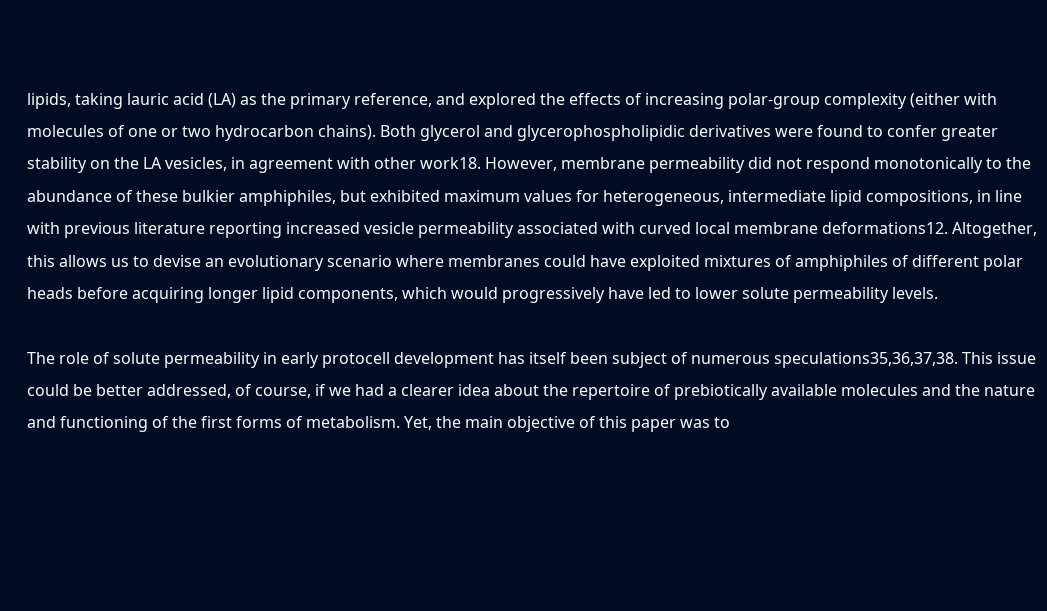lipids, taking lauric acid (LA) as the primary reference, and explored the effects of increasing polar-group complexity (either with molecules of one or two hydrocarbon chains). Both glycerol and glycerophospholipidic derivatives were found to confer greater stability on the LA vesicles, in agreement with other work18. However, membrane permeability did not respond monotonically to the abundance of these bulkier amphiphiles, but exhibited maximum values for heterogeneous, intermediate lipid compositions, in line with previous literature reporting increased vesicle permeability associated with curved local membrane deformations12. Altogether, this allows us to devise an evolutionary scenario where membranes could have exploited mixtures of amphiphiles of different polar heads before acquiring longer lipid components, which would progressively have led to lower solute permeability levels.

The role of solute permeability in early protocell development has itself been subject of numerous speculations35,36,37,38. This issue could be better addressed, of course, if we had a clearer idea about the repertoire of prebiotically available molecules and the nature and functioning of the first forms of metabolism. Yet, the main objective of this paper was to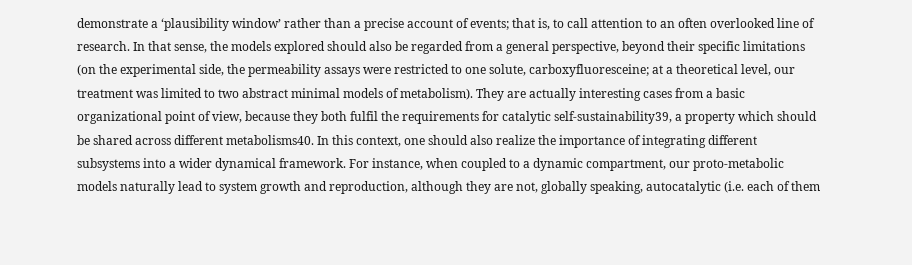demonstrate a ‘plausibility window’ rather than a precise account of events; that is, to call attention to an often overlooked line of research. In that sense, the models explored should also be regarded from a general perspective, beyond their specific limitations (on the experimental side, the permeability assays were restricted to one solute, carboxyfluoresceine; at a theoretical level, our treatment was limited to two abstract minimal models of metabolism). They are actually interesting cases from a basic organizational point of view, because they both fulfil the requirements for catalytic self-sustainability39, a property which should be shared across different metabolisms40. In this context, one should also realize the importance of integrating different subsystems into a wider dynamical framework. For instance, when coupled to a dynamic compartment, our proto-metabolic models naturally lead to system growth and reproduction, although they are not, globally speaking, autocatalytic (i.e. each of them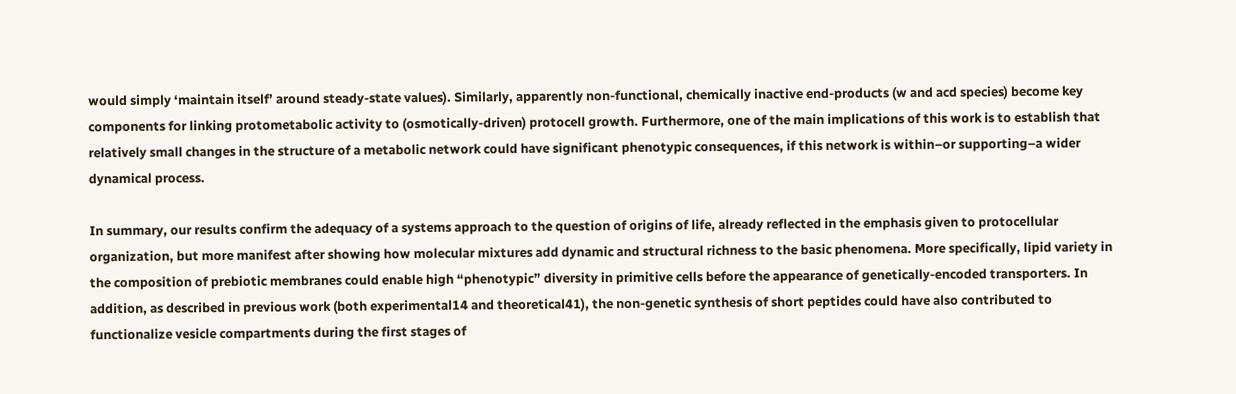would simply ‘maintain itself’ around steady-state values). Similarly, apparently non-functional, chemically inactive end-products (w and acd species) become key components for linking protometabolic activity to (osmotically-driven) protocell growth. Furthermore, one of the main implications of this work is to establish that relatively small changes in the structure of a metabolic network could have significant phenotypic consequences, if this network is within–or supporting–a wider dynamical process.

In summary, our results confirm the adequacy of a systems approach to the question of origins of life, already reflected in the emphasis given to protocellular organization, but more manifest after showing how molecular mixtures add dynamic and structural richness to the basic phenomena. More specifically, lipid variety in the composition of prebiotic membranes could enable high “phenotypic” diversity in primitive cells before the appearance of genetically-encoded transporters. In addition, as described in previous work (both experimental14 and theoretical41), the non-genetic synthesis of short peptides could have also contributed to functionalize vesicle compartments during the first stages of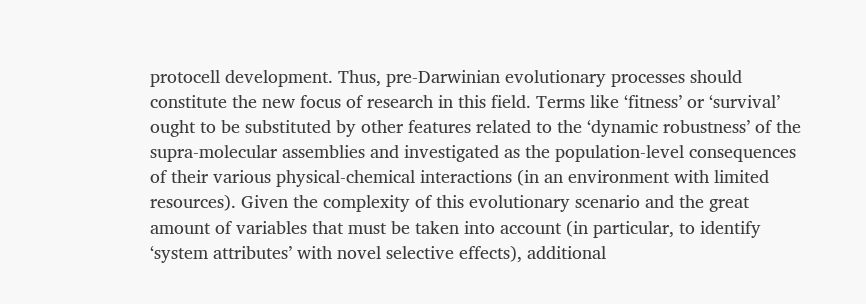protocell development. Thus, pre-Darwinian evolutionary processes should constitute the new focus of research in this field. Terms like ‘fitness’ or ‘survival’ ought to be substituted by other features related to the ‘dynamic robustness’ of the supra-molecular assemblies and investigated as the population-level consequences of their various physical-chemical interactions (in an environment with limited resources). Given the complexity of this evolutionary scenario and the great amount of variables that must be taken into account (in particular, to identify ‘system attributes’ with novel selective effects), additional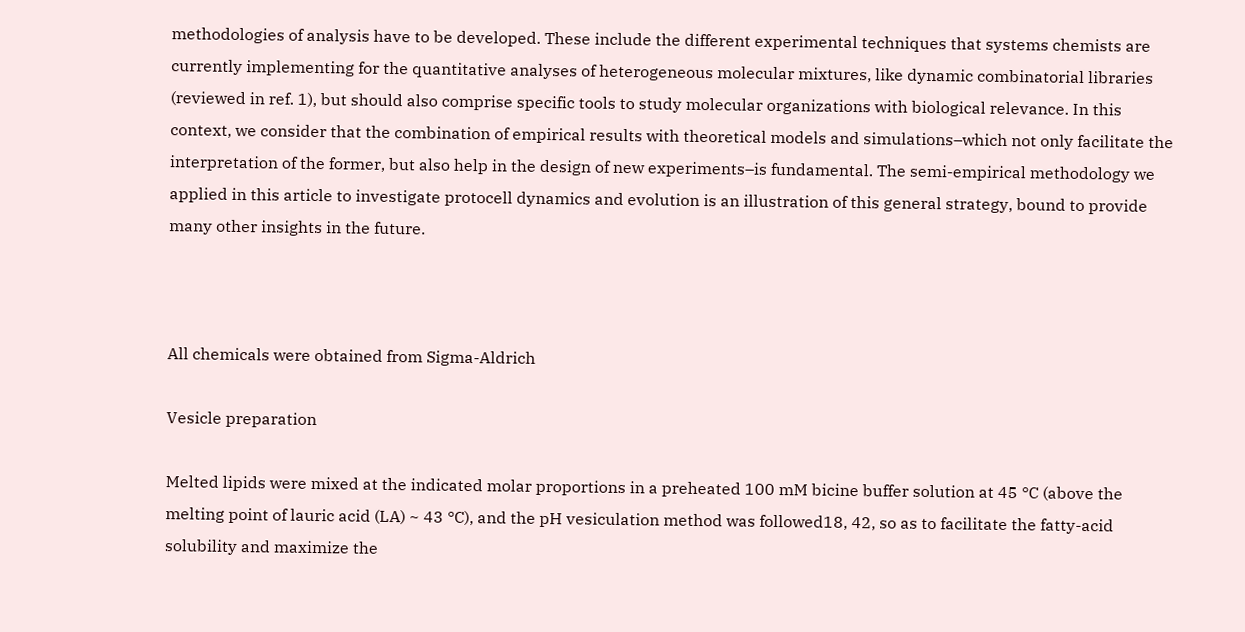methodologies of analysis have to be developed. These include the different experimental techniques that systems chemists are currently implementing for the quantitative analyses of heterogeneous molecular mixtures, like dynamic combinatorial libraries (reviewed in ref. 1), but should also comprise specific tools to study molecular organizations with biological relevance. In this context, we consider that the combination of empirical results with theoretical models and simulations–which not only facilitate the interpretation of the former, but also help in the design of new experiments–is fundamental. The semi-empirical methodology we applied in this article to investigate protocell dynamics and evolution is an illustration of this general strategy, bound to provide many other insights in the future.



All chemicals were obtained from Sigma-Aldrich

Vesicle preparation

Melted lipids were mixed at the indicated molar proportions in a preheated 100 mM bicine buffer solution at 45 °C (above the melting point of lauric acid (LA) ~ 43 °C), and the pH vesiculation method was followed18, 42, so as to facilitate the fatty-acid solubility and maximize the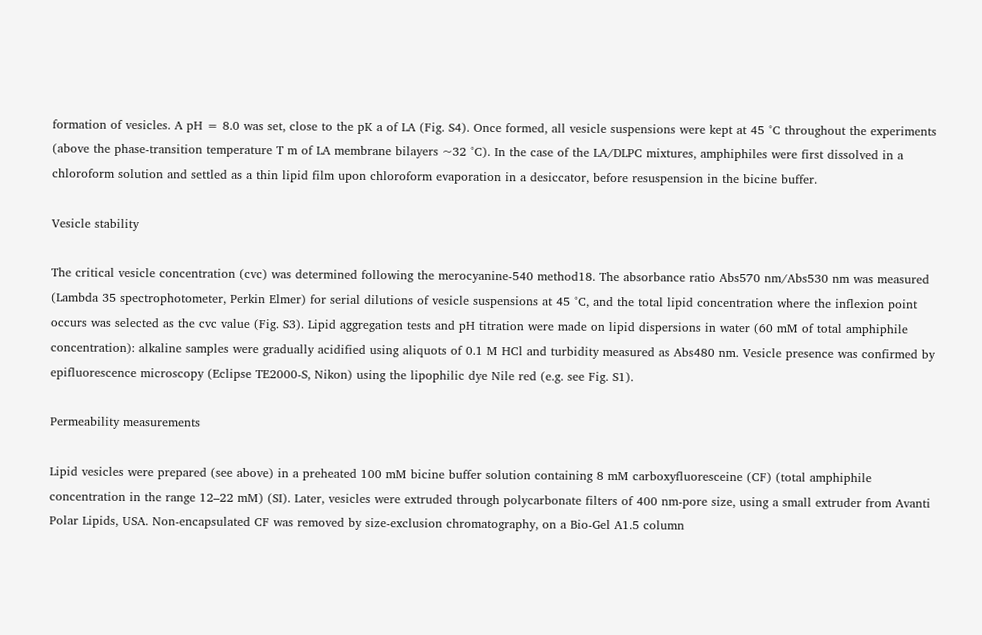formation of vesicles. A pH = 8.0 was set, close to the pK a of LA (Fig. S4). Once formed, all vesicle suspensions were kept at 45 °C throughout the experiments (above the phase-transition temperature T m of LA membrane bilayers ~32 °C). In the case of the LA/DLPC mixtures, amphiphiles were first dissolved in a chloroform solution and settled as a thin lipid film upon chloroform evaporation in a desiccator, before resuspension in the bicine buffer.

Vesicle stability

The critical vesicle concentration (cvc) was determined following the merocyanine-540 method18. The absorbance ratio Abs570 nm/Abs530 nm was measured (Lambda 35 spectrophotometer, Perkin Elmer) for serial dilutions of vesicle suspensions at 45 °C, and the total lipid concentration where the inflexion point occurs was selected as the cvc value (Fig. S3). Lipid aggregation tests and pH titration were made on lipid dispersions in water (60 mM of total amphiphile concentration): alkaline samples were gradually acidified using aliquots of 0.1 M HCl and turbidity measured as Abs480 nm. Vesicle presence was confirmed by epifluorescence microscopy (Eclipse TE2000-S, Nikon) using the lipophilic dye Nile red (e.g. see Fig. S1).

Permeability measurements

Lipid vesicles were prepared (see above) in a preheated 100 mM bicine buffer solution containing 8 mM carboxyfluoresceine (CF) (total amphiphile concentration in the range 12–22 mM) (SI). Later, vesicles were extruded through polycarbonate filters of 400 nm-pore size, using a small extruder from Avanti Polar Lipids, USA. Non-encapsulated CF was removed by size-exclusion chromatography, on a Bio-Gel A1.5 column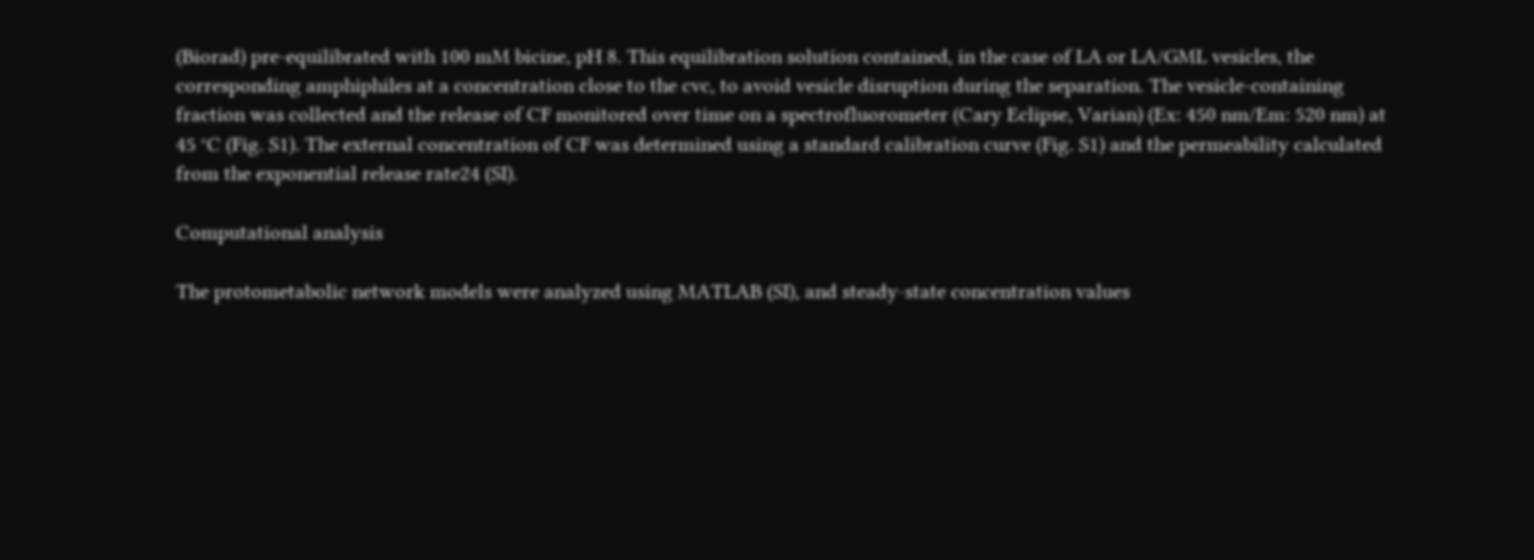(Biorad) pre-equilibrated with 100 mM bicine, pH 8. This equilibration solution contained, in the case of LA or LA/GML vesicles, the corresponding amphiphiles at a concentration close to the cvc, to avoid vesicle disruption during the separation. The vesicle-containing fraction was collected and the release of CF monitored over time on a spectrofluorometer (Cary Eclipse, Varian) (Ex: 450 nm/Em: 520 nm) at 45 °C (Fig. S1). The external concentration of CF was determined using a standard calibration curve (Fig. S1) and the permeability calculated from the exponential release rate24 (SI).

Computational analysis

The protometabolic network models were analyzed using MATLAB (SI), and steady-state concentration values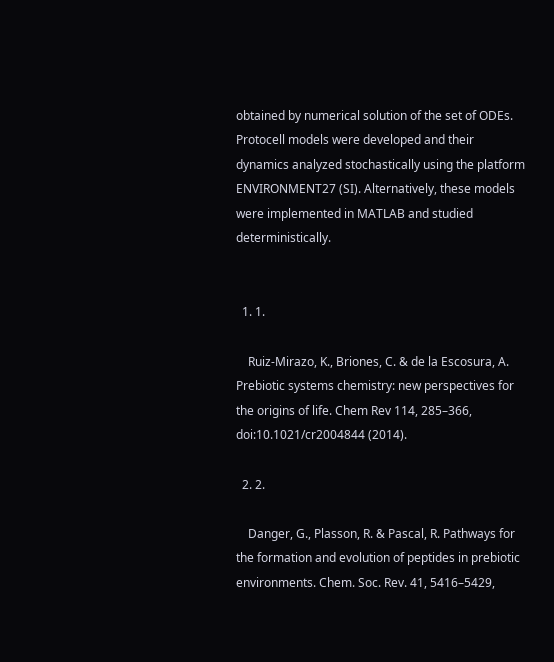obtained by numerical solution of the set of ODEs. Protocell models were developed and their dynamics analyzed stochastically using the platform ENVIRONMENT27 (SI). Alternatively, these models were implemented in MATLAB and studied deterministically.


  1. 1.

    Ruiz-Mirazo, K., Briones, C. & de la Escosura, A. Prebiotic systems chemistry: new perspectives for the origins of life. Chem Rev 114, 285–366, doi:10.1021/cr2004844 (2014).

  2. 2.

    Danger, G., Plasson, R. & Pascal, R. Pathways for the formation and evolution of peptides in prebiotic environments. Chem. Soc. Rev. 41, 5416–5429,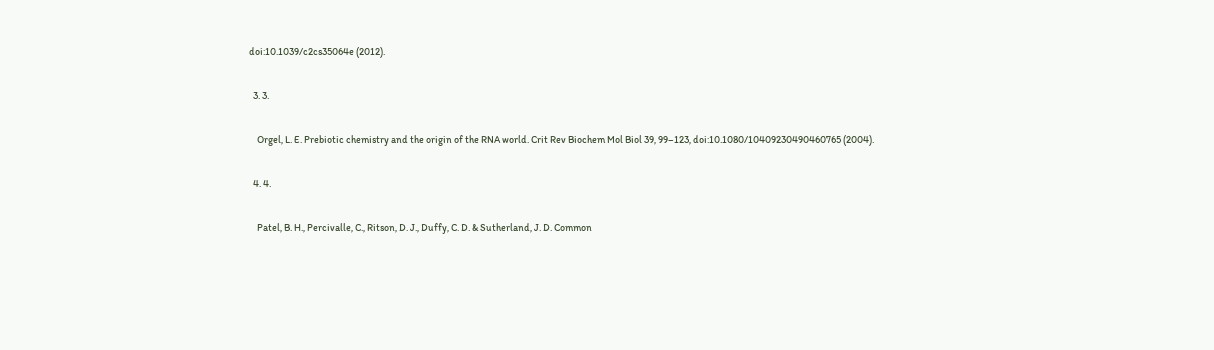doi:10.1039/c2cs35064e (2012).

  3. 3.

    Orgel, L. E. Prebiotic chemistry and the origin of the RNA world. Crit Rev Biochem Mol Biol 39, 99–123, doi:10.1080/10409230490460765 (2004).

  4. 4.

    Patel, B. H., Percivalle, C., Ritson, D. J., Duffy, C. D. & Sutherland, J. D. Common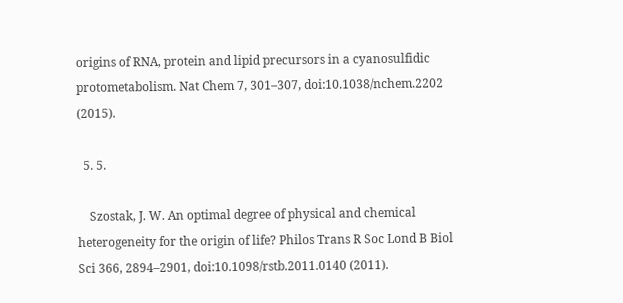origins of RNA, protein and lipid precursors in a cyanosulfidic protometabolism. Nat Chem 7, 301–307, doi:10.1038/nchem.2202 (2015).

  5. 5.

    Szostak, J. W. An optimal degree of physical and chemical heterogeneity for the origin of life? Philos Trans R Soc Lond B Biol Sci 366, 2894–2901, doi:10.1098/rstb.2011.0140 (2011).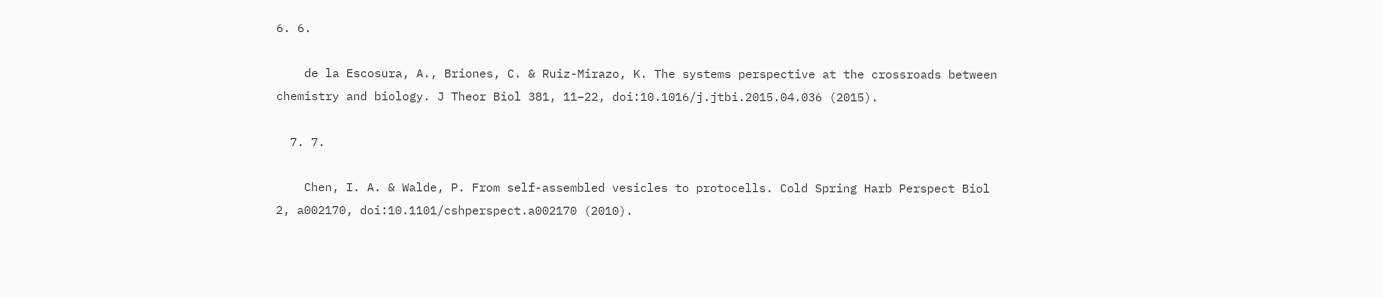6. 6.

    de la Escosura, A., Briones, C. & Ruiz-Mirazo, K. The systems perspective at the crossroads between chemistry and biology. J Theor Biol 381, 11–22, doi:10.1016/j.jtbi.2015.04.036 (2015).

  7. 7.

    Chen, I. A. & Walde, P. From self-assembled vesicles to protocells. Cold Spring Harb Perspect Biol 2, a002170, doi:10.1101/cshperspect.a002170 (2010).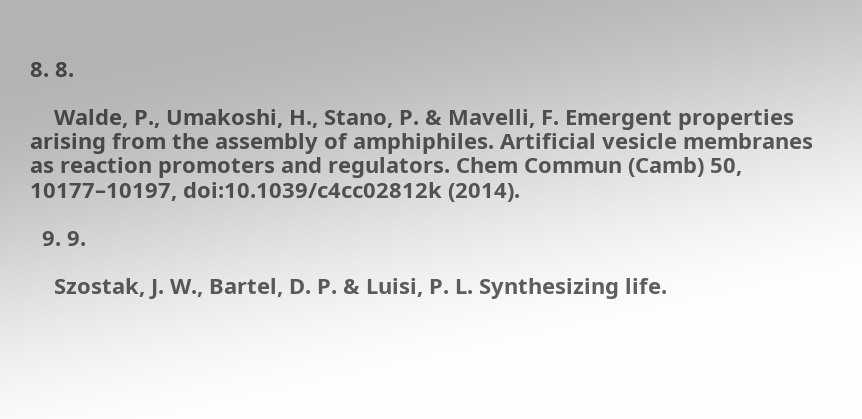8. 8.

    Walde, P., Umakoshi, H., Stano, P. & Mavelli, F. Emergent properties arising from the assembly of amphiphiles. Artificial vesicle membranes as reaction promoters and regulators. Chem Commun (Camb) 50, 10177–10197, doi:10.1039/c4cc02812k (2014).

  9. 9.

    Szostak, J. W., Bartel, D. P. & Luisi, P. L. Synthesizing life.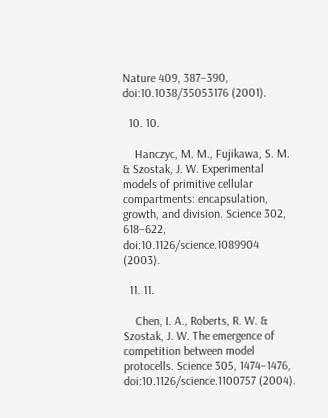Nature 409, 387–390, doi:10.1038/35053176 (2001).

  10. 10.

    Hanczyc, M. M., Fujikawa, S. M. & Szostak, J. W. Experimental models of primitive cellular compartments: encapsulation, growth, and division. Science 302, 618–622, doi:10.1126/science.1089904 (2003).

  11. 11.

    Chen, I. A., Roberts, R. W. & Szostak, J. W. The emergence of competition between model protocells. Science 305, 1474–1476, doi:10.1126/science.1100757 (2004).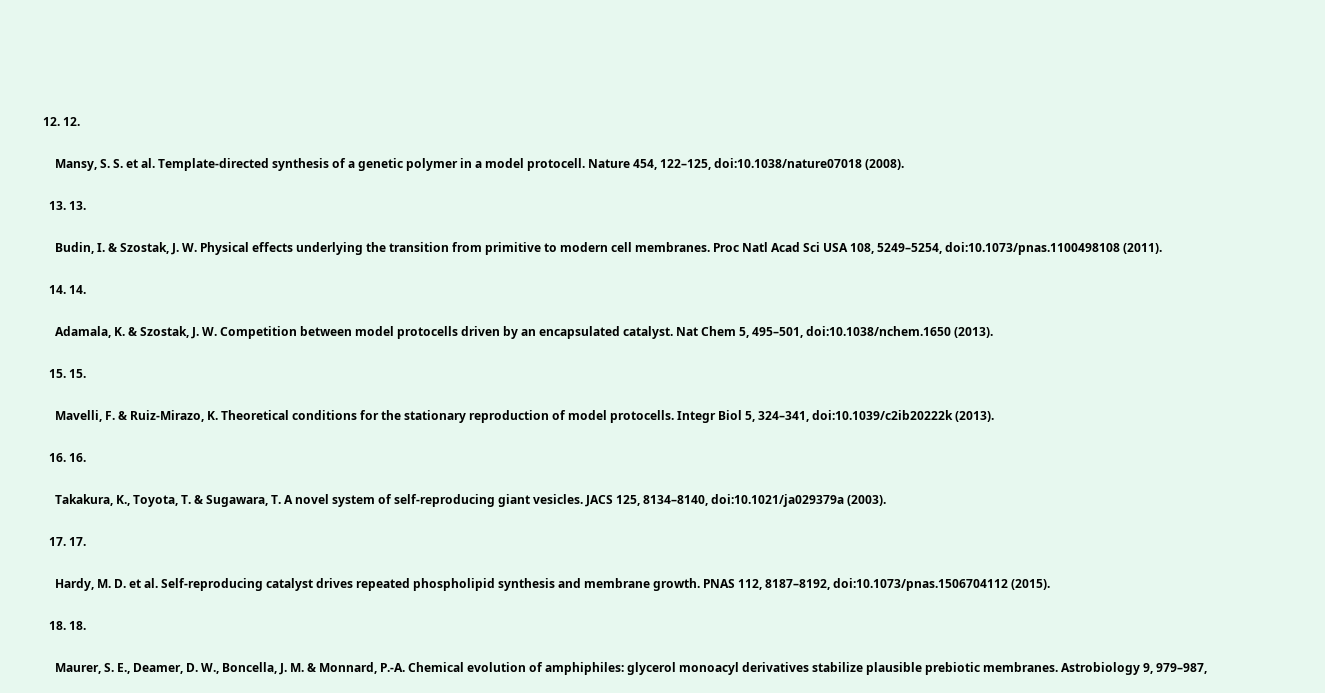12. 12.

    Mansy, S. S. et al. Template-directed synthesis of a genetic polymer in a model protocell. Nature 454, 122–125, doi:10.1038/nature07018 (2008).

  13. 13.

    Budin, I. & Szostak, J. W. Physical effects underlying the transition from primitive to modern cell membranes. Proc Natl Acad Sci USA 108, 5249–5254, doi:10.1073/pnas.1100498108 (2011).

  14. 14.

    Adamala, K. & Szostak, J. W. Competition between model protocells driven by an encapsulated catalyst. Nat Chem 5, 495–501, doi:10.1038/nchem.1650 (2013).

  15. 15.

    Mavelli, F. & Ruiz-Mirazo, K. Theoretical conditions for the stationary reproduction of model protocells. Integr Biol 5, 324–341, doi:10.1039/c2ib20222k (2013).

  16. 16.

    Takakura, K., Toyota, T. & Sugawara, T. A novel system of self-reproducing giant vesicles. JACS 125, 8134–8140, doi:10.1021/ja029379a (2003).

  17. 17.

    Hardy, M. D. et al. Self-reproducing catalyst drives repeated phospholipid synthesis and membrane growth. PNAS 112, 8187–8192, doi:10.1073/pnas.1506704112 (2015).

  18. 18.

    Maurer, S. E., Deamer, D. W., Boncella, J. M. & Monnard, P.-A. Chemical evolution of amphiphiles: glycerol monoacyl derivatives stabilize plausible prebiotic membranes. Astrobiology 9, 979–987,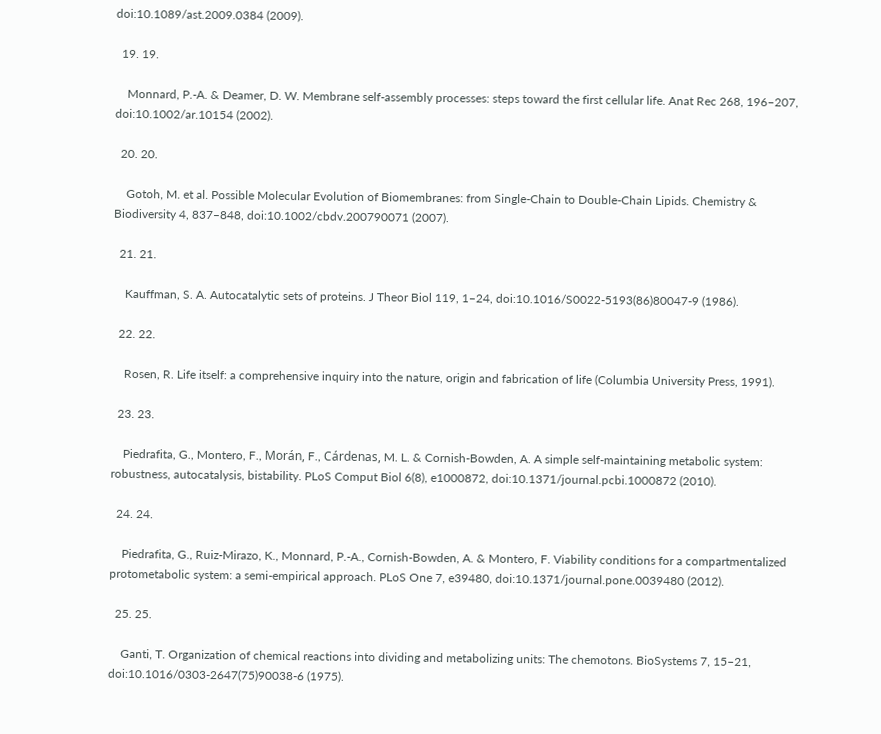doi:10.1089/ast.2009.0384 (2009).

  19. 19.

    Monnard, P.-A. & Deamer, D. W. Membrane self-assembly processes: steps toward the first cellular life. Anat Rec 268, 196–207, doi:10.1002/ar.10154 (2002).

  20. 20.

    Gotoh, M. et al. Possible Molecular Evolution of Biomembranes: from Single‐Chain to Double‐Chain Lipids. Chemistry & Biodiversity 4, 837–848, doi:10.1002/cbdv.200790071 (2007).

  21. 21.

    Kauffman, S. A. Autocatalytic sets of proteins. J Theor Biol 119, 1–24, doi:10.1016/S0022-5193(86)80047-9 (1986).

  22. 22.

    Rosen, R. Life itself: a comprehensive inquiry into the nature, origin and fabrication of life (Columbia University Press, 1991).

  23. 23.

    Piedrafita, G., Montero, F., Morán, F., Cárdenas, M. L. & Cornish-Bowden, A. A simple self-maintaining metabolic system: robustness, autocatalysis, bistability. PLoS Comput Biol 6(8), e1000872, doi:10.1371/journal.pcbi.1000872 (2010).

  24. 24.

    Piedrafita, G., Ruiz-Mirazo, K., Monnard, P.-A., Cornish-Bowden, A. & Montero, F. Viability conditions for a compartmentalized protometabolic system: a semi-empirical approach. PLoS One 7, e39480, doi:10.1371/journal.pone.0039480 (2012).

  25. 25.

    Ganti, T. Organization of chemical reactions into dividing and metabolizing units: The chemotons. BioSystems 7, 15–21, doi:10.1016/0303-2647(75)90038-6 (1975).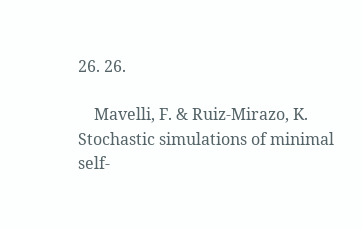26. 26.

    Mavelli, F. & Ruiz-Mirazo, K. Stochastic simulations of minimal self-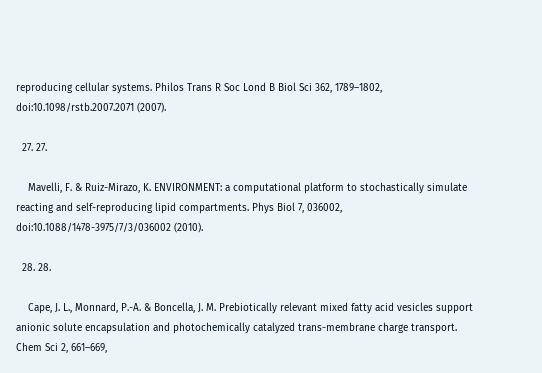reproducing cellular systems. Philos Trans R Soc Lond B Biol Sci 362, 1789–1802, doi:10.1098/rstb.2007.2071 (2007).

  27. 27.

    Mavelli, F. & Ruiz-Mirazo, K. ENVIRONMENT: a computational platform to stochastically simulate reacting and self-reproducing lipid compartments. Phys Biol 7, 036002, doi:10.1088/1478-3975/7/3/036002 (2010).

  28. 28.

    Cape, J. L., Monnard, P.-A. & Boncella, J. M. Prebiotically relevant mixed fatty acid vesicles support anionic solute encapsulation and photochemically catalyzed trans-membrane charge transport. Chem Sci 2, 661–669,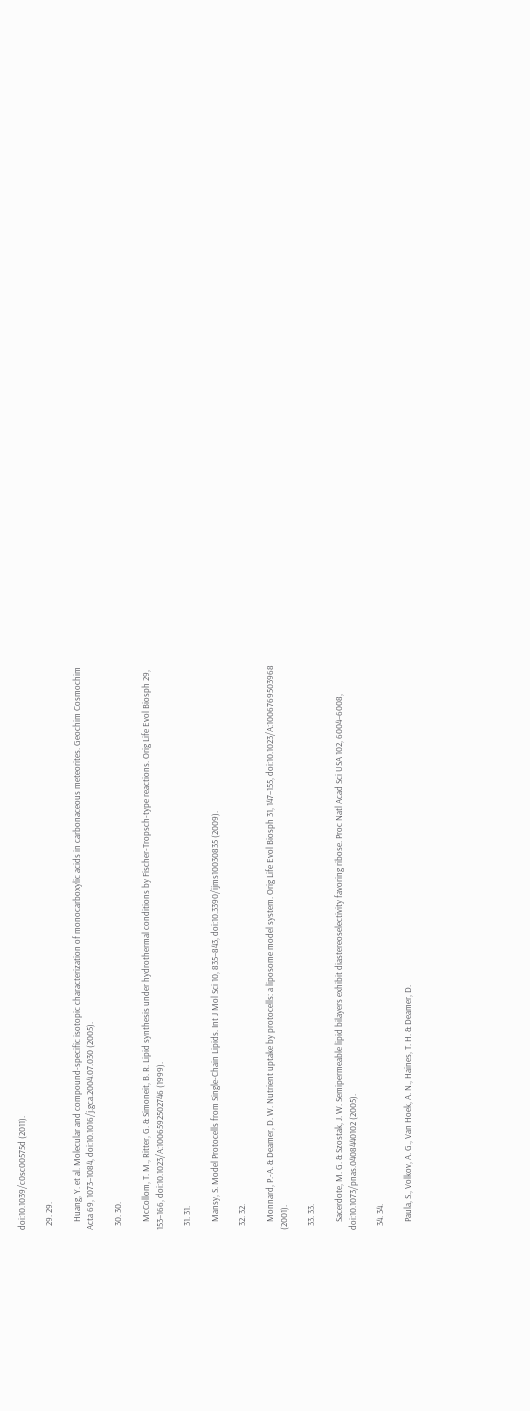doi:10.1039/c0sc00575d (2011).

  29. 29.

    Huang, Y. et al. Molecular and compound-specific isotopic characterization of monocarboxylic acids in carbonaceous meteorites. Geochim Cosmochim Acta 69, 1073–1084, doi:10.1016/j.gca.2004.07.030 (2005).

  30. 30.

    McCollom, T. M., Ritter, G. & Simoneit, B. R. Lipid synthesis under hydrothermal conditions by Fischer-Tropsch-type reactions. Orig Life Evol Biosph 29, 153–166, doi:10.1023/A:1006592502746 (1999).

  31. 31.

    Mansy, S. Model Protocells from Single-Chain Lipids. Int J Mol Sci 10, 835–843, doi:10.3390/ijms10030835 (2009).

  32. 32.

    Monnard, P.-A. & Deamer, D. W. Nutrient uptake by protocells: a liposome model system. Orig Life Evol Biosph 31, 147–155, doi:10.1023/A:1006769503968 (2001).

  33. 33.

    Sacerdote, M. G. & Szostak, J. W. Semipermeable lipid bilayers exhibit diastereoselectivity favoring ribose. Proc Natl Acad Sci USA 102, 6004–6008, doi:10.1073/pnas.0408440102 (2005).

  34. 34.

    Paula, S., Volkov, A. G., Van Hoek, A. N., Haines, T. H. & Deamer, D.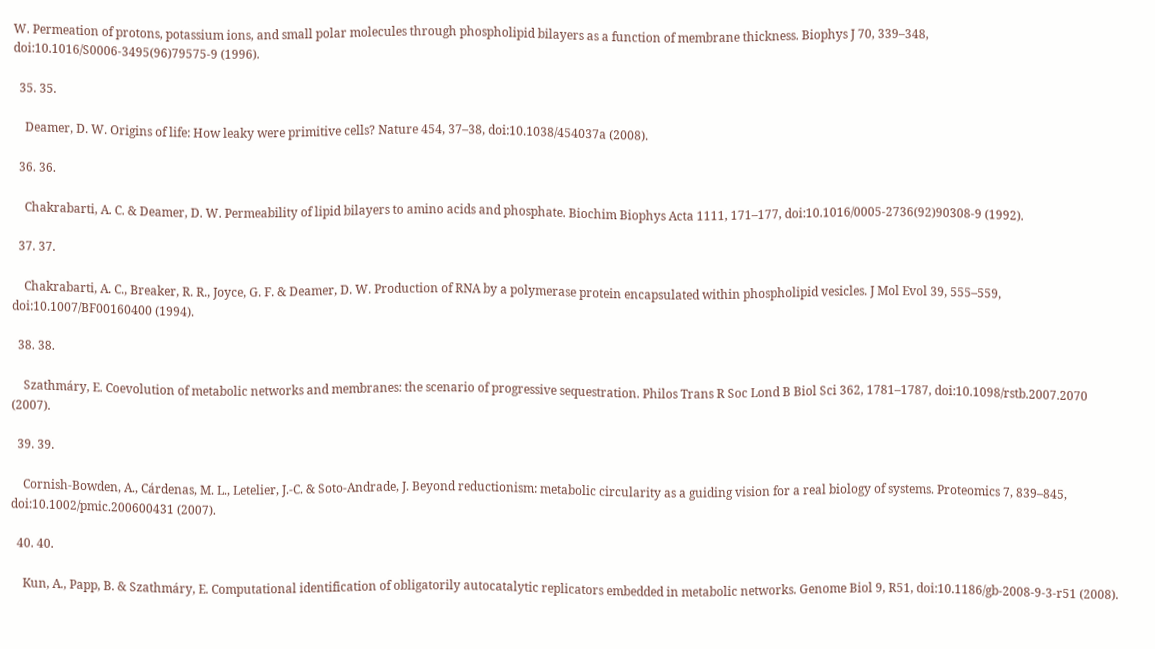W. Permeation of protons, potassium ions, and small polar molecules through phospholipid bilayers as a function of membrane thickness. Biophys J 70, 339–348, doi:10.1016/S0006-3495(96)79575-9 (1996).

  35. 35.

    Deamer, D. W. Origins of life: How leaky were primitive cells? Nature 454, 37–38, doi:10.1038/454037a (2008).

  36. 36.

    Chakrabarti, A. C. & Deamer, D. W. Permeability of lipid bilayers to amino acids and phosphate. Biochim Biophys Acta 1111, 171–177, doi:10.1016/0005-2736(92)90308-9 (1992).

  37. 37.

    Chakrabarti, A. C., Breaker, R. R., Joyce, G. F. & Deamer, D. W. Production of RNA by a polymerase protein encapsulated within phospholipid vesicles. J Mol Evol 39, 555–559, doi:10.1007/BF00160400 (1994).

  38. 38.

    Szathmáry, E. Coevolution of metabolic networks and membranes: the scenario of progressive sequestration. Philos Trans R Soc Lond B Biol Sci 362, 1781–1787, doi:10.1098/rstb.2007.2070 (2007).

  39. 39.

    Cornish-Bowden, A., Cárdenas, M. L., Letelier, J.-C. & Soto-Andrade, J. Beyond reductionism: metabolic circularity as a guiding vision for a real biology of systems. Proteomics 7, 839–845, doi:10.1002/pmic.200600431 (2007).

  40. 40.

    Kun, A., Papp, B. & Szathmáry, E. Computational identification of obligatorily autocatalytic replicators embedded in metabolic networks. Genome Biol 9, R51, doi:10.1186/gb-2008-9-3-r51 (2008).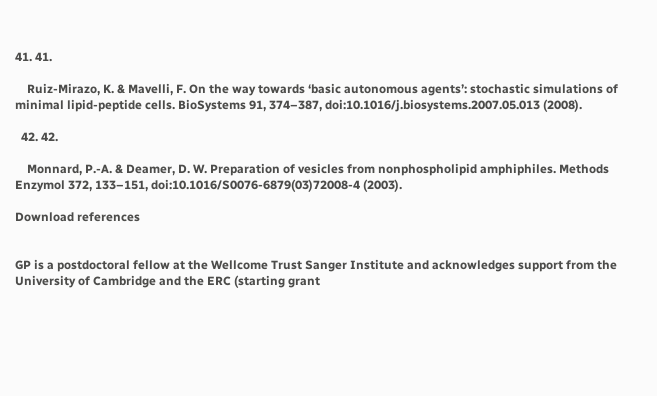41. 41.

    Ruiz-Mirazo, K. & Mavelli, F. On the way towards ‘basic autonomous agents’: stochastic simulations of minimal lipid-peptide cells. BioSystems 91, 374–387, doi:10.1016/j.biosystems.2007.05.013 (2008).

  42. 42.

    Monnard, P.-A. & Deamer, D. W. Preparation of vesicles from nonphospholipid amphiphiles. Methods Enzymol 372, 133–151, doi:10.1016/S0076-6879(03)72008-4 (2003).

Download references


GP is a postdoctoral fellow at the Wellcome Trust Sanger Institute and acknowledges support from the University of Cambridge and the ERC (starting grant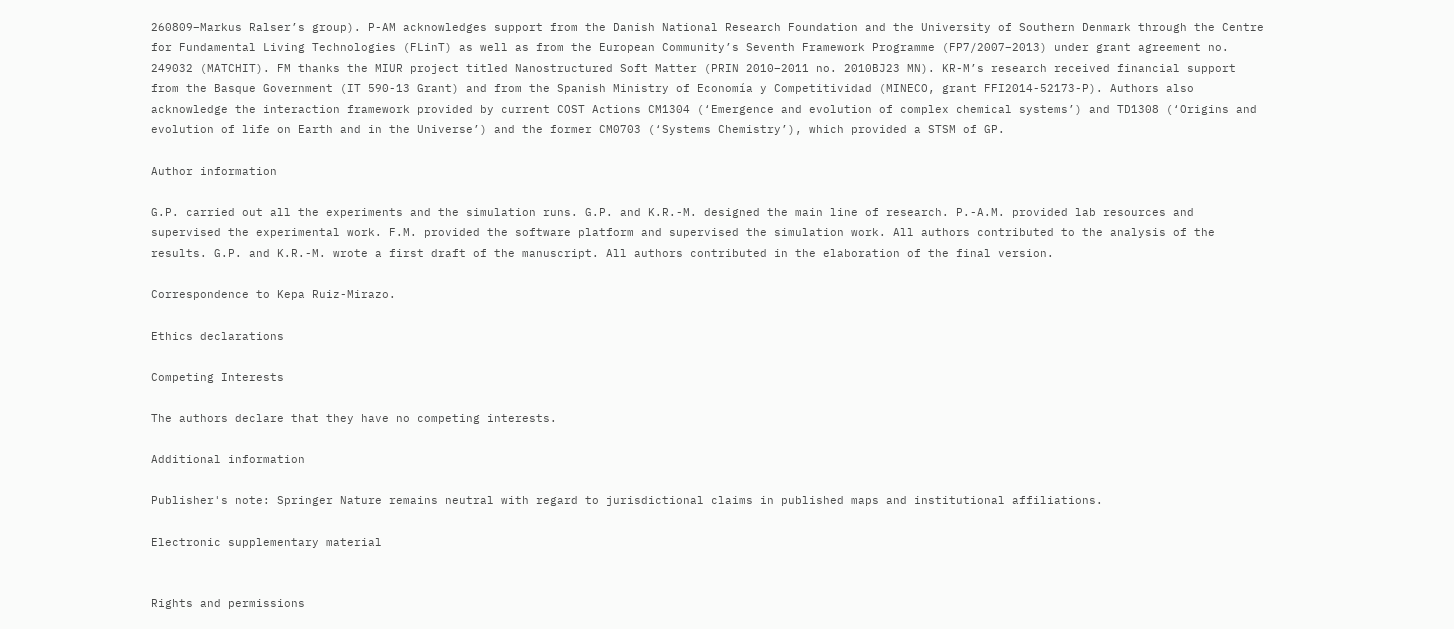260809–Markus Ralser’s group). P-AM acknowledges support from the Danish National Research Foundation and the University of Southern Denmark through the Centre for Fundamental Living Technologies (FLinT) as well as from the European Community’s Seventh Framework Programme (FP7/2007–2013) under grant agreement no. 249032 (MATCHIT). FM thanks the MIUR project titled Nanostructured Soft Matter (PRIN 2010–2011 no. 2010BJ23 MN). KR-M’s research received financial support from the Basque Government (IT 590-13 Grant) and from the Spanish Ministry of Economía y Competitividad (MINECO, grant FFI2014-52173-P). Authors also acknowledge the interaction framework provided by current COST Actions CM1304 (‘Emergence and evolution of complex chemical systems’) and TD1308 (‘Origins and evolution of life on Earth and in the Universe’) and the former CM0703 (‘Systems Chemistry’), which provided a STSM of GP.

Author information

G.P. carried out all the experiments and the simulation runs. G.P. and K.R.-M. designed the main line of research. P.-A.M. provided lab resources and supervised the experimental work. F.M. provided the software platform and supervised the simulation work. All authors contributed to the analysis of the results. G.P. and K.R.-M. wrote a first draft of the manuscript. All authors contributed in the elaboration of the final version.

Correspondence to Kepa Ruiz-Mirazo.

Ethics declarations

Competing Interests

The authors declare that they have no competing interests.

Additional information

Publisher's note: Springer Nature remains neutral with regard to jurisdictional claims in published maps and institutional affiliations.

Electronic supplementary material


Rights and permissions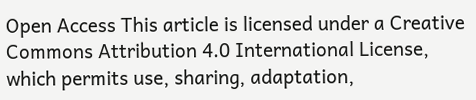Open Access This article is licensed under a Creative Commons Attribution 4.0 International License, which permits use, sharing, adaptation,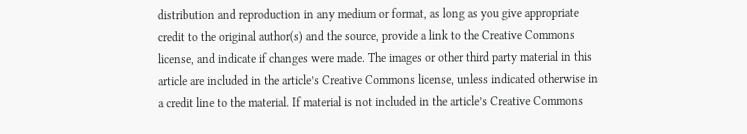distribution and reproduction in any medium or format, as long as you give appropriate credit to the original author(s) and the source, provide a link to the Creative Commons license, and indicate if changes were made. The images or other third party material in this article are included in the article’s Creative Commons license, unless indicated otherwise in a credit line to the material. If material is not included in the article’s Creative Commons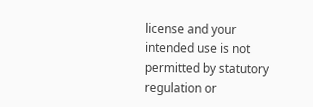license and your intended use is not permitted by statutory regulation or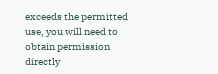exceeds the permitted use, you will need to obtain permission directly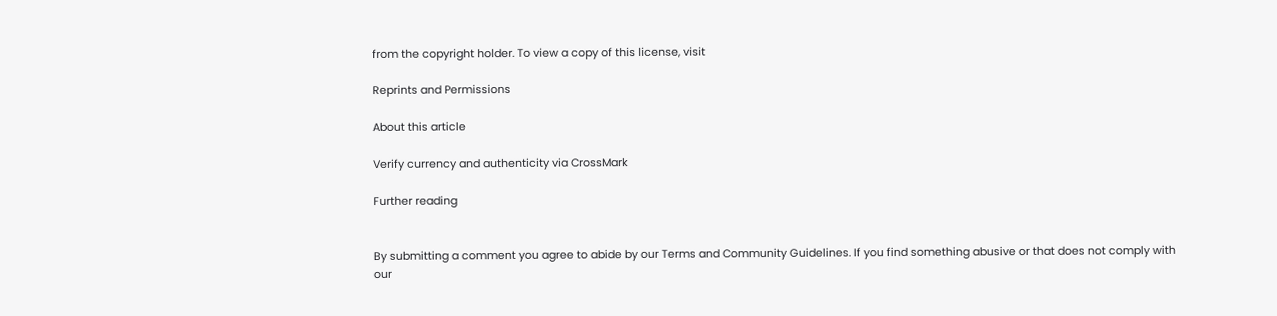from the copyright holder. To view a copy of this license, visit

Reprints and Permissions

About this article

Verify currency and authenticity via CrossMark

Further reading


By submitting a comment you agree to abide by our Terms and Community Guidelines. If you find something abusive or that does not comply with our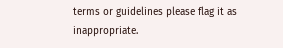terms or guidelines please flag it as inappropriate.